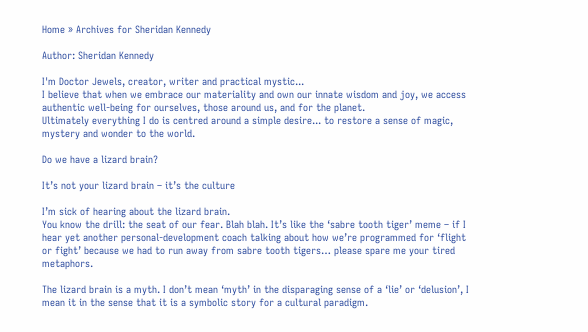Home » Archives for Sheridan Kennedy

Author: Sheridan Kennedy

I'm Doctor Jewels, creator, writer and practical mystic...
I believe that when we embrace our materiality and own our innate wisdom and joy, we access authentic well-being for ourselves, those around us, and for the planet.
Ultimately everything I do is centred around a simple desire... to restore a sense of magic, mystery and wonder to the world.

Do we have a lizard brain?

It’s not your lizard brain – it’s the culture

I’m sick of hearing about the lizard brain.
You know the drill: the seat of our fear. Blah blah. It’s like the ‘sabre tooth tiger’ meme – if I hear yet another personal-development coach talking about how we’re programmed for ‘flight or fight’ because we had to run away from sabre tooth tigers… please spare me your tired metaphors.

The lizard brain is a myth. I don’t mean ‘myth’ in the disparaging sense of a ‘lie’ or ‘delusion’, I mean it in the sense that it is a symbolic story for a cultural paradigm.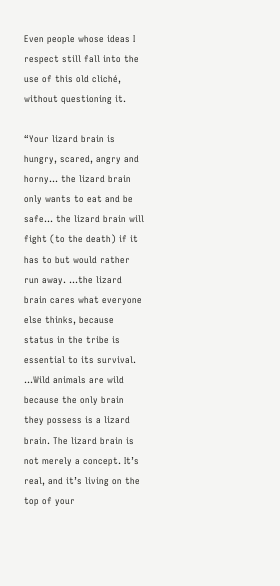Even people whose ideas I respect still fall into the use of this old cliché, without questioning it.

“Your lizard brain is hungry, scared, angry and horny… the lizard brain only wants to eat and be safe… the lizard brain will fight (to the death) if it has to but would rather run away. …the lizard brain cares what everyone else thinks, because status in the tribe is essential to its survival. …Wild animals are wild because the only brain they possess is a lizard brain. The lizard brain is not merely a concept. It’s real, and it’s living on the top of your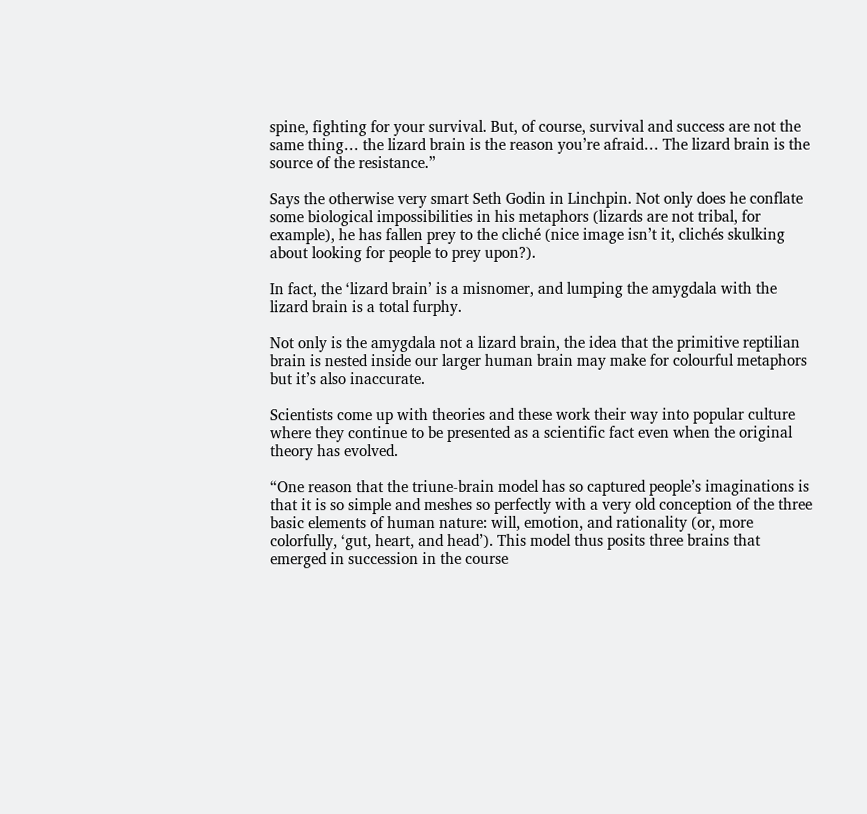spine, fighting for your survival. But, of course, survival and success are not the same thing… the lizard brain is the reason you’re afraid… The lizard brain is the source of the resistance.”

Says the otherwise very smart Seth Godin in Linchpin. Not only does he conflate some biological impossibilities in his metaphors (lizards are not tribal, for example), he has fallen prey to the cliché (nice image isn’t it, clichés skulking about looking for people to prey upon?).

In fact, the ‘lizard brain’ is a misnomer, and lumping the amygdala with the lizard brain is a total furphy.

Not only is the amygdala not a lizard brain, the idea that the primitive reptilian brain is nested inside our larger human brain may make for colourful metaphors but it’s also inaccurate.

Scientists come up with theories and these work their way into popular culture where they continue to be presented as a scientific fact even when the original theory has evolved.

“One reason that the triune-brain model has so captured people’s imaginations is that it is so simple and meshes so perfectly with a very old conception of the three basic elements of human nature: will, emotion, and rationality (or, more colorfully, ‘gut, heart, and head’). This model thus posits three brains that emerged in succession in the course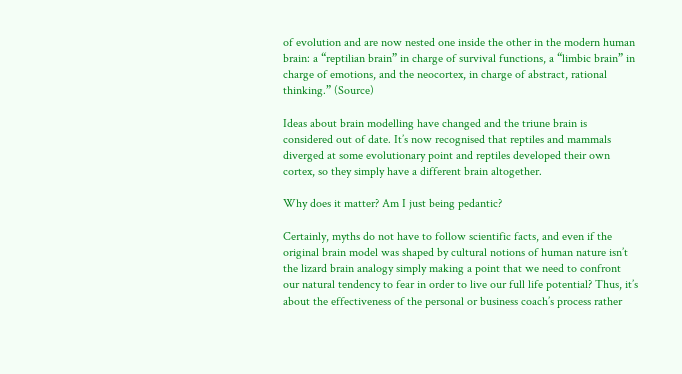of evolution and are now nested one inside the other in the modern human brain: a “reptilian brain” in charge of survival functions, a “limbic brain” in charge of emotions, and the neocortex, in charge of abstract, rational thinking.” (Source)

Ideas about brain modelling have changed and the triune brain is considered out of date. It’s now recognised that reptiles and mammals diverged at some evolutionary point and reptiles developed their own cortex, so they simply have a different brain altogether.

Why does it matter? Am I just being pedantic?

Certainly, myths do not have to follow scientific facts, and even if the original brain model was shaped by cultural notions of human nature isn’t the lizard brain analogy simply making a point that we need to confront our natural tendency to fear in order to live our full life potential? Thus, it’s about the effectiveness of the personal or business coach’s process rather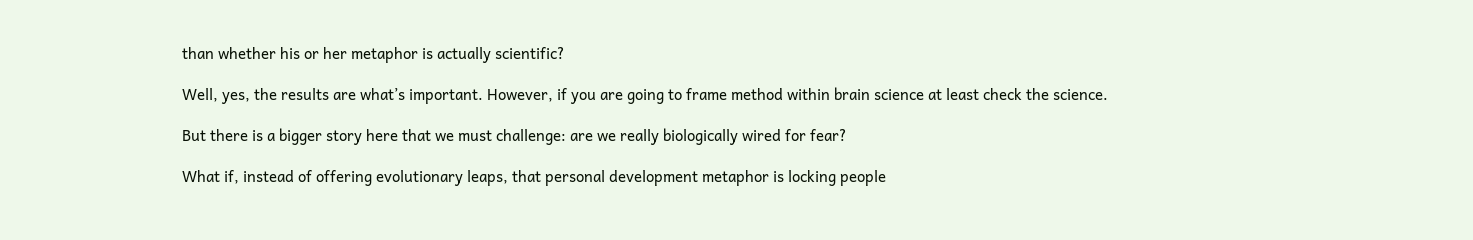than whether his or her metaphor is actually scientific?

Well, yes, the results are what’s important. However, if you are going to frame method within brain science at least check the science.

But there is a bigger story here that we must challenge: are we really biologically wired for fear?

What if, instead of offering evolutionary leaps, that personal development metaphor is locking people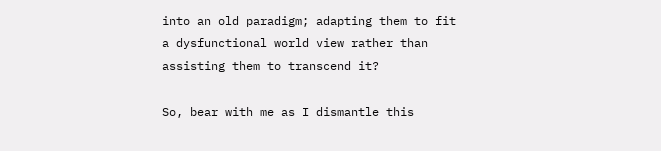into an old paradigm; adapting them to fit a dysfunctional world view rather than assisting them to transcend it?

So, bear with me as I dismantle this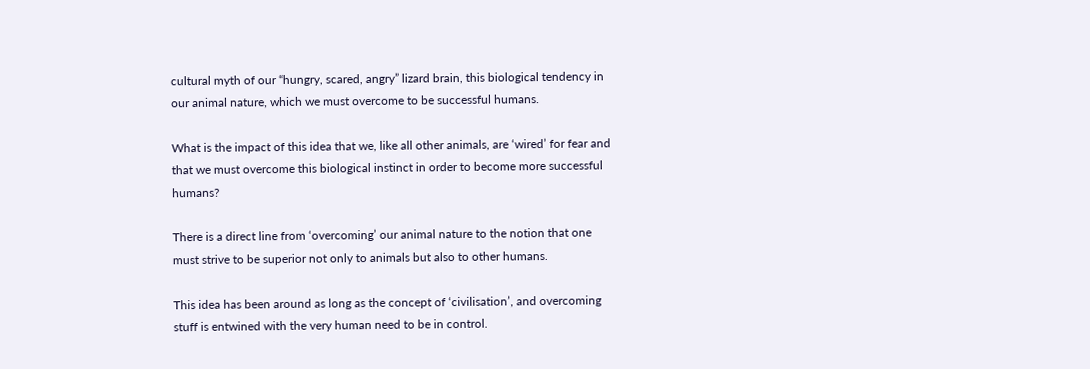cultural myth of our “hungry, scared, angry” lizard brain, this biological tendency in our animal nature, which we must overcome to be successful humans.

What is the impact of this idea that we, like all other animals, are ‘wired’ for fear and that we must overcome this biological instinct in order to become more successful humans?

There is a direct line from ‘overcoming’ our animal nature to the notion that one must strive to be superior not only to animals but also to other humans.

This idea has been around as long as the concept of ‘civilisation’, and overcoming stuff is entwined with the very human need to be in control.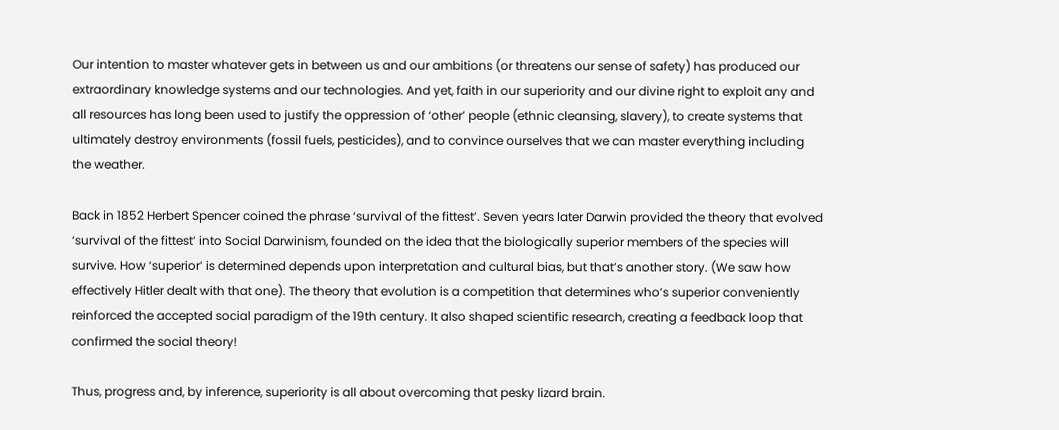Our intention to master whatever gets in between us and our ambitions (or threatens our sense of safety) has produced our extraordinary knowledge systems and our technologies. And yet, faith in our superiority and our divine right to exploit any and all resources has long been used to justify the oppression of ‘other’ people (ethnic cleansing, slavery), to create systems that ultimately destroy environments (fossil fuels, pesticides), and to convince ourselves that we can master everything including the weather.

Back in 1852 Herbert Spencer coined the phrase ‘survival of the fittest’. Seven years later Darwin provided the theory that evolved ‘survival of the fittest’ into Social Darwinism, founded on the idea that the biologically superior members of the species will survive. How ‘superior’ is determined depends upon interpretation and cultural bias, but that’s another story. (We saw how effectively Hitler dealt with that one). The theory that evolution is a competition that determines who’s superior conveniently reinforced the accepted social paradigm of the 19th century. It also shaped scientific research, creating a feedback loop that confirmed the social theory!

Thus, progress and, by inference, superiority is all about overcoming that pesky lizard brain.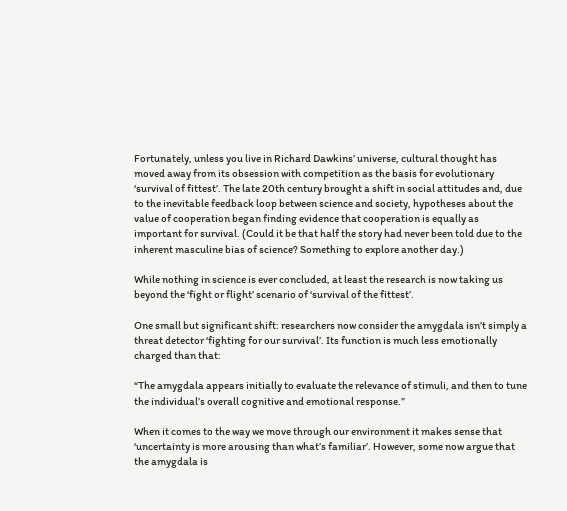Fortunately, unless you live in Richard Dawkins’ universe, cultural thought has moved away from its obsession with competition as the basis for evolutionary ‘survival of fittest’. The late 20th century brought a shift in social attitudes and, due to the inevitable feedback loop between science and society, hypotheses about the value of cooperation began finding evidence that cooperation is equally as important for survival. (Could it be that half the story had never been told due to the inherent masculine bias of science? Something to explore another day.)

While nothing in science is ever concluded, at least the research is now taking us beyond the ‘fight or flight’ scenario of ‘survival of the fittest’.

One small but significant shift: researchers now consider the amygdala isn’t simply a threat detector ‘fighting for our survival’. Its function is much less emotionally charged than that:

“The amygdala appears initially to evaluate the relevance of stimuli, and then to tune the individual’s overall cognitive and emotional response.”

When it comes to the way we move through our environment it makes sense that ‘uncertainty is more arousing than what’s familiar’. However, some now argue that the amygdala is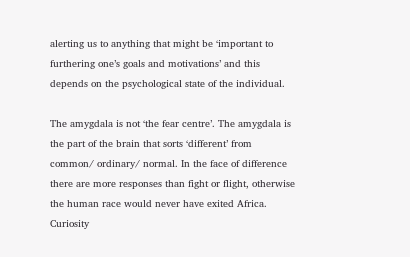alerting us to anything that might be ‘important to furthering one’s goals and motivations’ and this depends on the psychological state of the individual.

The amygdala is not ‘the fear centre’. The amygdala is the part of the brain that sorts ‘different’ from common/ ordinary/ normal. In the face of difference there are more responses than fight or flight, otherwise the human race would never have exited Africa. Curiosity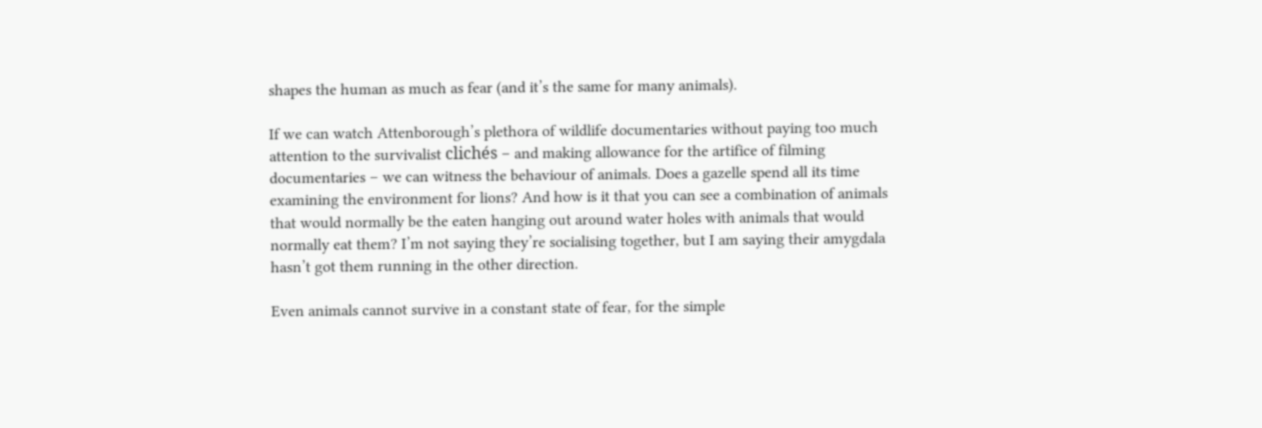shapes the human as much as fear (and it’s the same for many animals).

If we can watch Attenborough’s plethora of wildlife documentaries without paying too much attention to the survivalist clichés – and making allowance for the artifice of filming documentaries – we can witness the behaviour of animals. Does a gazelle spend all its time examining the environment for lions? And how is it that you can see a combination of animals that would normally be the eaten hanging out around water holes with animals that would normally eat them? I’m not saying they’re socialising together, but I am saying their amygdala hasn’t got them running in the other direction.

Even animals cannot survive in a constant state of fear, for the simple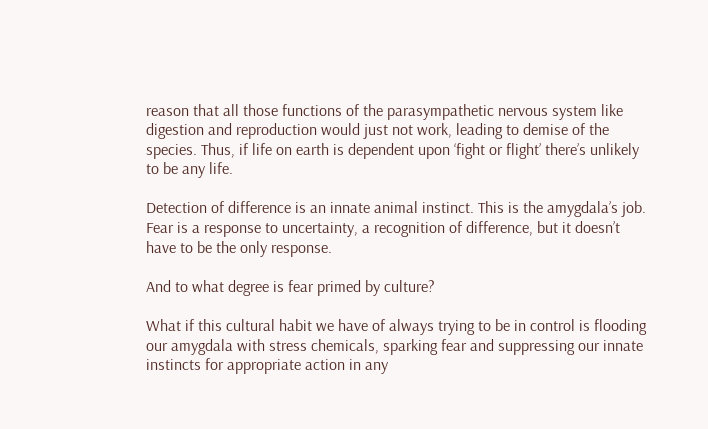reason that all those functions of the parasympathetic nervous system like digestion and reproduction would just not work, leading to demise of the species. Thus, if life on earth is dependent upon ‘fight or flight’ there’s unlikely to be any life.

Detection of difference is an innate animal instinct. This is the amygdala’s job.
Fear is a response to uncertainty, a recognition of difference, but it doesn’t have to be the only response.

And to what degree is fear primed by culture?

What if this cultural habit we have of always trying to be in control is flooding our amygdala with stress chemicals, sparking fear and suppressing our innate instincts for appropriate action in any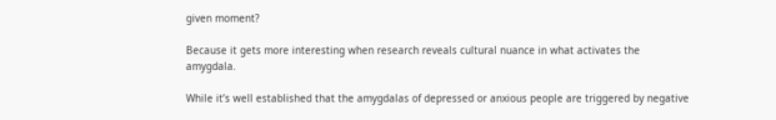given moment?

Because it gets more interesting when research reveals cultural nuance in what activates the amygdala.

While it’s well established that the amygdalas of depressed or anxious people are triggered by negative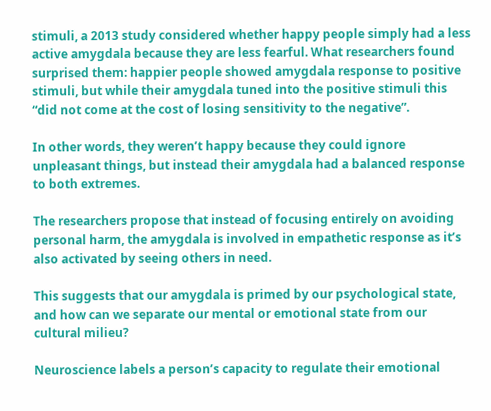stimuli, a 2013 study considered whether happy people simply had a less active amygdala because they are less fearful. What researchers found surprised them: happier people showed amygdala response to positive stimuli, but while their amygdala tuned into the positive stimuli this “did not come at the cost of losing sensitivity to the negative”.

In other words, they weren’t happy because they could ignore unpleasant things, but instead their amygdala had a balanced response to both extremes.

The researchers propose that instead of focusing entirely on avoiding personal harm, the amygdala is involved in empathetic response as it’s also activated by seeing others in need.

This suggests that our amygdala is primed by our psychological state, and how can we separate our mental or emotional state from our cultural milieu?

Neuroscience labels a person’s capacity to regulate their emotional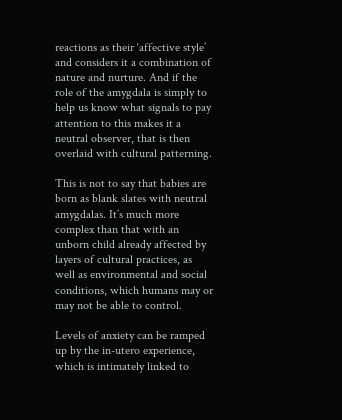reactions as their ‘affective style’ and considers it a combination of nature and nurture. And if the role of the amygdala is simply to help us know what signals to pay attention to this makes it a neutral observer, that is then overlaid with cultural patterning.

This is not to say that babies are born as blank slates with neutral amygdalas. It’s much more complex than that with an unborn child already affected by layers of cultural practices, as well as environmental and social conditions, which humans may or may not be able to control.

Levels of anxiety can be ramped up by the in-utero experience, which is intimately linked to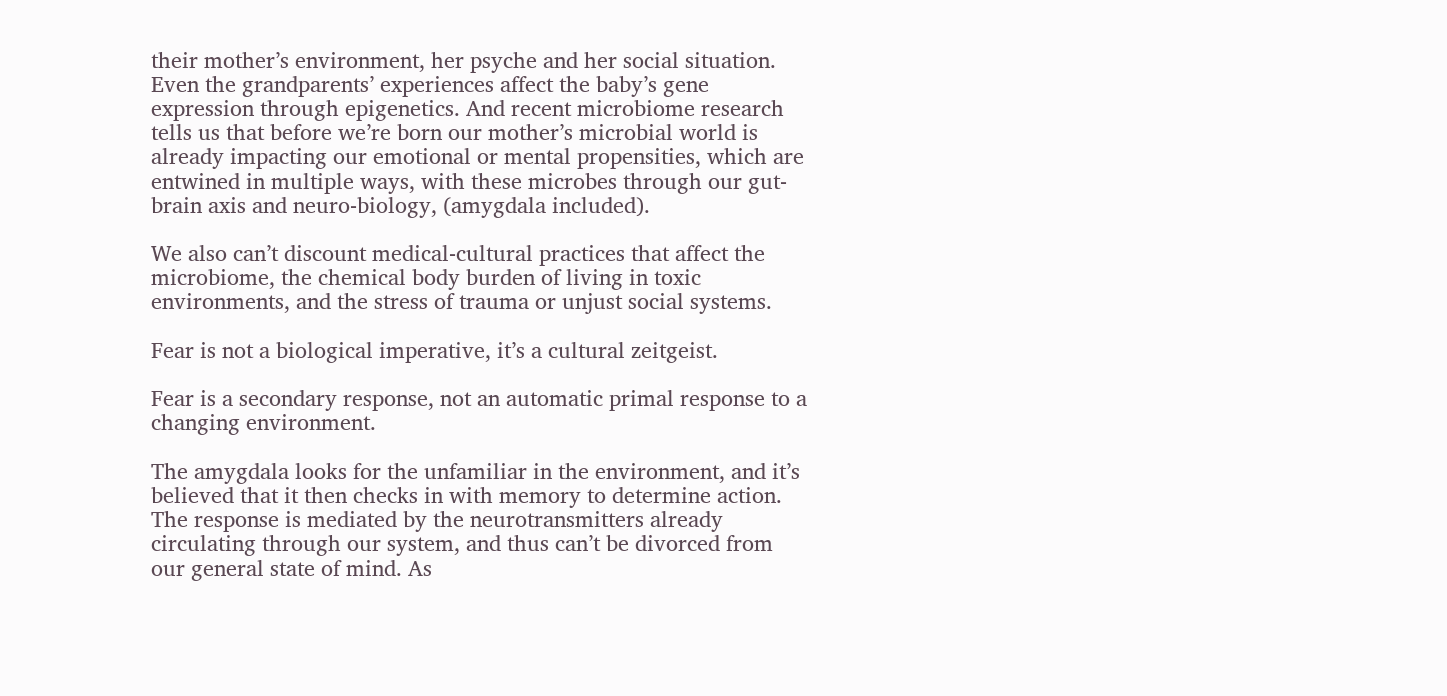their mother’s environment, her psyche and her social situation. Even the grandparents’ experiences affect the baby’s gene expression through epigenetics. And recent microbiome research tells us that before we’re born our mother’s microbial world is already impacting our emotional or mental propensities, which are entwined in multiple ways, with these microbes through our gut-brain axis and neuro-biology, (amygdala included).

We also can’t discount medical-cultural practices that affect the microbiome, the chemical body burden of living in toxic environments, and the stress of trauma or unjust social systems.

Fear is not a biological imperative, it’s a cultural zeitgeist.

Fear is a secondary response, not an automatic primal response to a changing environment.

The amygdala looks for the unfamiliar in the environment, and it’s believed that it then checks in with memory to determine action. The response is mediated by the neurotransmitters already circulating through our system, and thus can’t be divorced from our general state of mind. As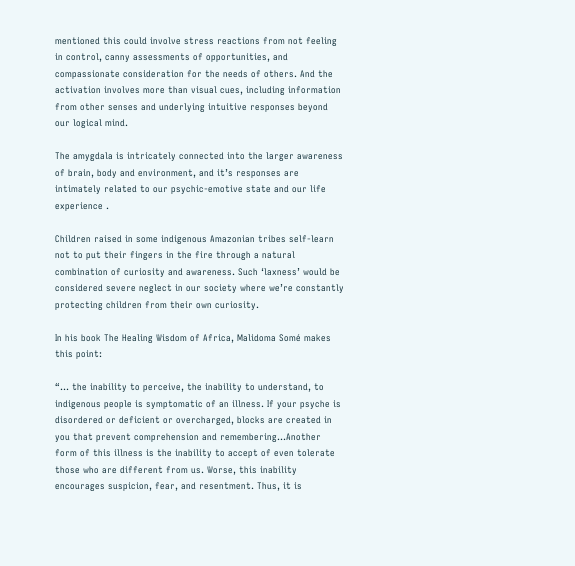mentioned this could involve stress reactions from not feeling in control, canny assessments of opportunities, and compassionate consideration for the needs of others. And the activation involves more than visual cues, including information from other senses and underlying intuitive responses beyond our logical mind.

The amygdala is intricately connected into the larger awareness of brain, body and environment, and it’s responses are intimately related to our psychic-emotive state and our life experience .

Children raised in some indigenous Amazonian tribes self-learn not to put their fingers in the fire through a natural combination of curiosity and awareness. Such ‘laxness’ would be considered severe neglect in our society where we’re constantly protecting children from their own curiosity.

In his book The Healing Wisdom of Africa, Malidoma Somé makes this point:

“… the inability to perceive, the inability to understand, to indigenous people is symptomatic of an illness. If your psyche is disordered or deficient or overcharged, blocks are created in you that prevent comprehension and remembering…Another form of this illness is the inability to accept of even tolerate those who are different from us. Worse, this inability encourages suspicion, fear, and resentment. Thus, it is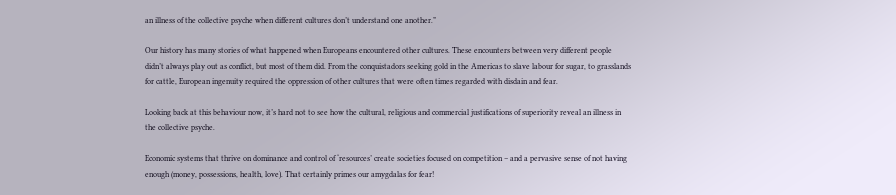an illness of the collective psyche when different cultures don’t understand one another.”

Our history has many stories of what happened when Europeans encountered other cultures. These encounters between very different people didn’t always play out as conflict, but most of them did. From the conquistadors seeking gold in the Americas to slave labour for sugar, to grasslands for cattle, European ingenuity required the oppression of other cultures that were often times regarded with disdain and fear.

Looking back at this behaviour now, it’s hard not to see how the cultural, religious and commercial justifications of superiority reveal an illness in the collective psyche.

Economic systems that thrive on dominance and control of ‘resources’ create societies focused on competition – and a pervasive sense of not having enough (money, possessions, health, love). That certainly primes our amygdalas for fear!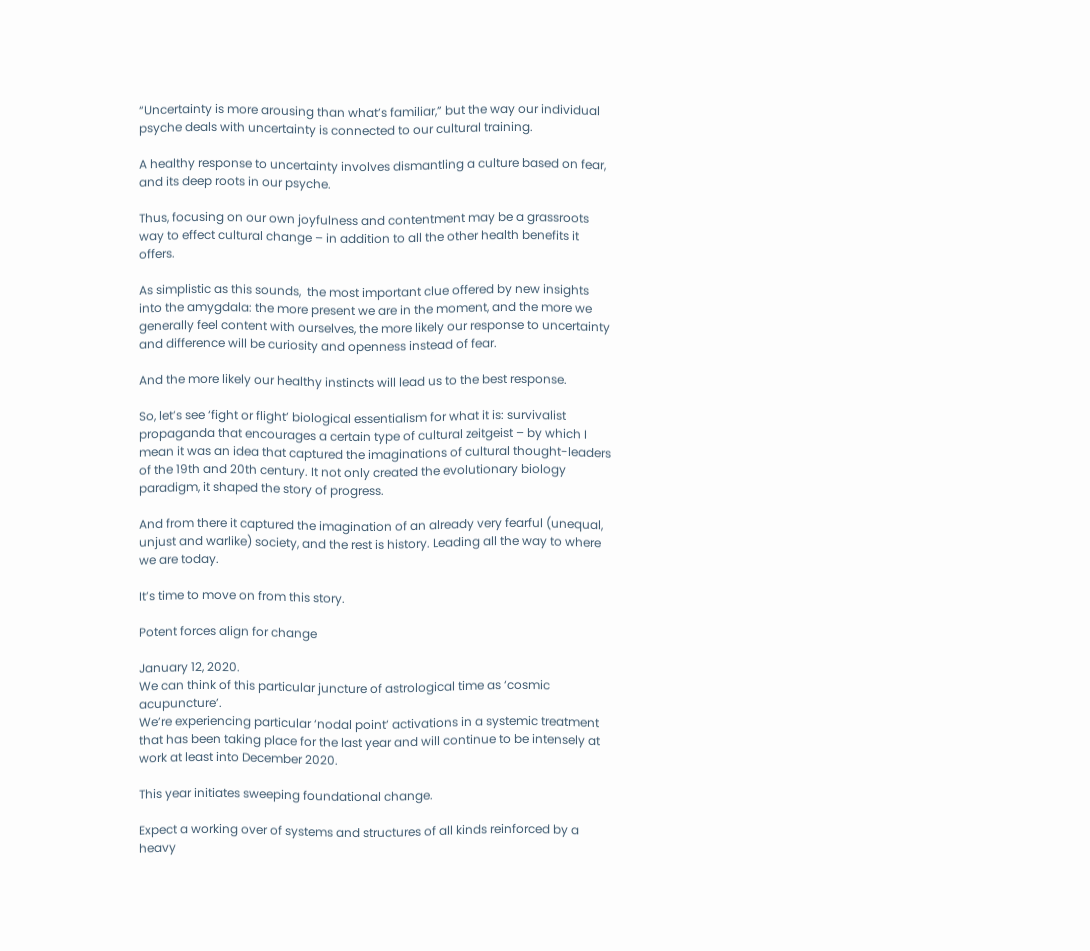“Uncertainty is more arousing than what’s familiar,” but the way our individual psyche deals with uncertainty is connected to our cultural training.

A healthy response to uncertainty involves dismantling a culture based on fear, and its deep roots in our psyche.

Thus, focusing on our own joyfulness and contentment may be a grassroots way to effect cultural change – in addition to all the other health benefits it offers.

As simplistic as this sounds,  the most important clue offered by new insights into the amygdala: the more present we are in the moment, and the more we generally feel content with ourselves, the more likely our response to uncertainty and difference will be curiosity and openness instead of fear.

And the more likely our healthy instincts will lead us to the best response.

So, let’s see ‘fight or flight’ biological essentialism for what it is: survivalist propaganda that encourages a certain type of cultural zeitgeist – by which I mean it was an idea that captured the imaginations of cultural thought-leaders of the 19th and 20th century. It not only created the evolutionary biology paradigm, it shaped the story of progress.

And from there it captured the imagination of an already very fearful (unequal, unjust and warlike) society, and the rest is history. Leading all the way to where we are today.

It’s time to move on from this story.

Potent forces align for change

January 12, 2020.
We can think of this particular juncture of astrological time as ‘cosmic acupuncture’.
We’re experiencing particular ‘nodal point’ activations in a systemic treatment that has been taking place for the last year and will continue to be intensely at work at least into December 2020.

This year initiates sweeping foundational change.

Expect a working over of systems and structures of all kinds reinforced by a heavy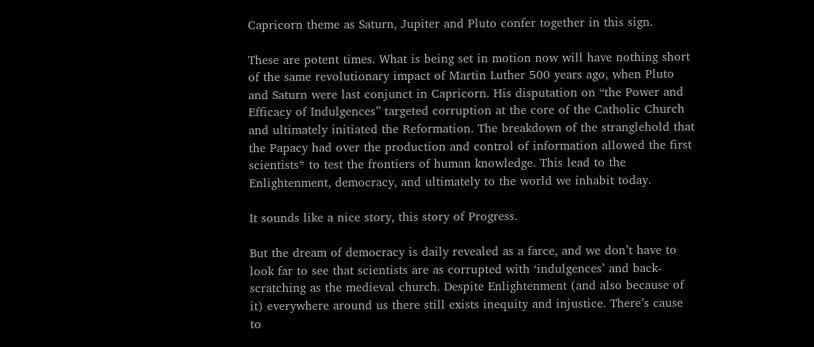Capricorn theme as Saturn, Jupiter and Pluto confer together in this sign.

These are potent times. What is being set in motion now will have nothing short of the same revolutionary impact of Martin Luther 500 years ago, when Pluto and Saturn were last conjunct in Capricorn. His disputation on “the Power and Efficacy of Indulgences” targeted corruption at the core of the Catholic Church and ultimately initiated the Reformation. The breakdown of the stranglehold that the Papacy had over the production and control of information allowed the first scientists* to test the frontiers of human knowledge. This lead to the Enlightenment, democracy, and ultimately to the world we inhabit today.

It sounds like a nice story, this story of Progress.

But the dream of democracy is daily revealed as a farce, and we don’t have to look far to see that scientists are as corrupted with ‘indulgences’ and back-scratching as the medieval church. Despite Enlightenment (and also because of it) everywhere around us there still exists inequity and injustice. There’s cause to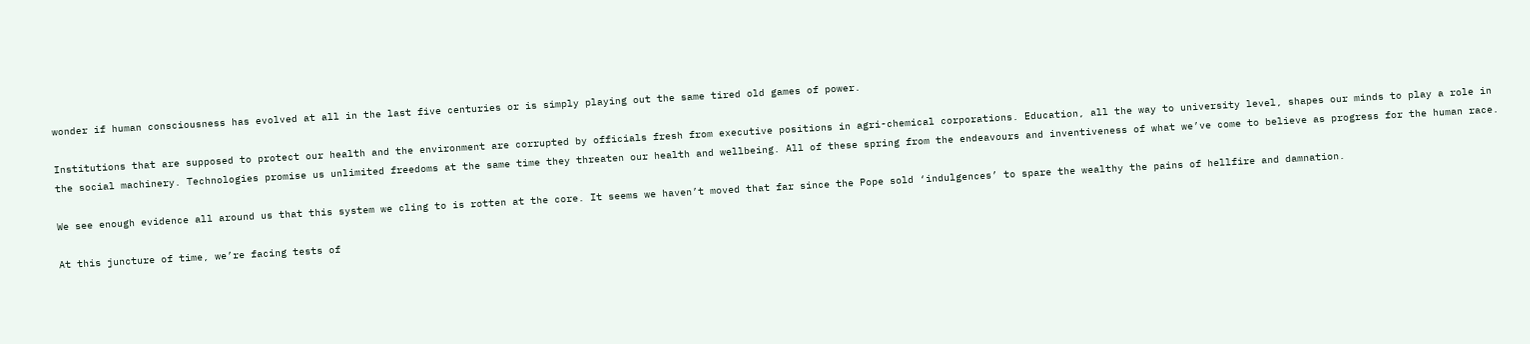wonder if human consciousness has evolved at all in the last five centuries or is simply playing out the same tired old games of power.

Institutions that are supposed to protect our health and the environment are corrupted by officials fresh from executive positions in agri-chemical corporations. Education, all the way to university level, shapes our minds to play a role in the social machinery. Technologies promise us unlimited freedoms at the same time they threaten our health and wellbeing. All of these spring from the endeavours and inventiveness of what we’ve come to believe as progress for the human race.

We see enough evidence all around us that this system we cling to is rotten at the core. It seems we haven’t moved that far since the Pope sold ‘indulgences’ to spare the wealthy the pains of hellfire and damnation.

At this juncture of time, we’re facing tests of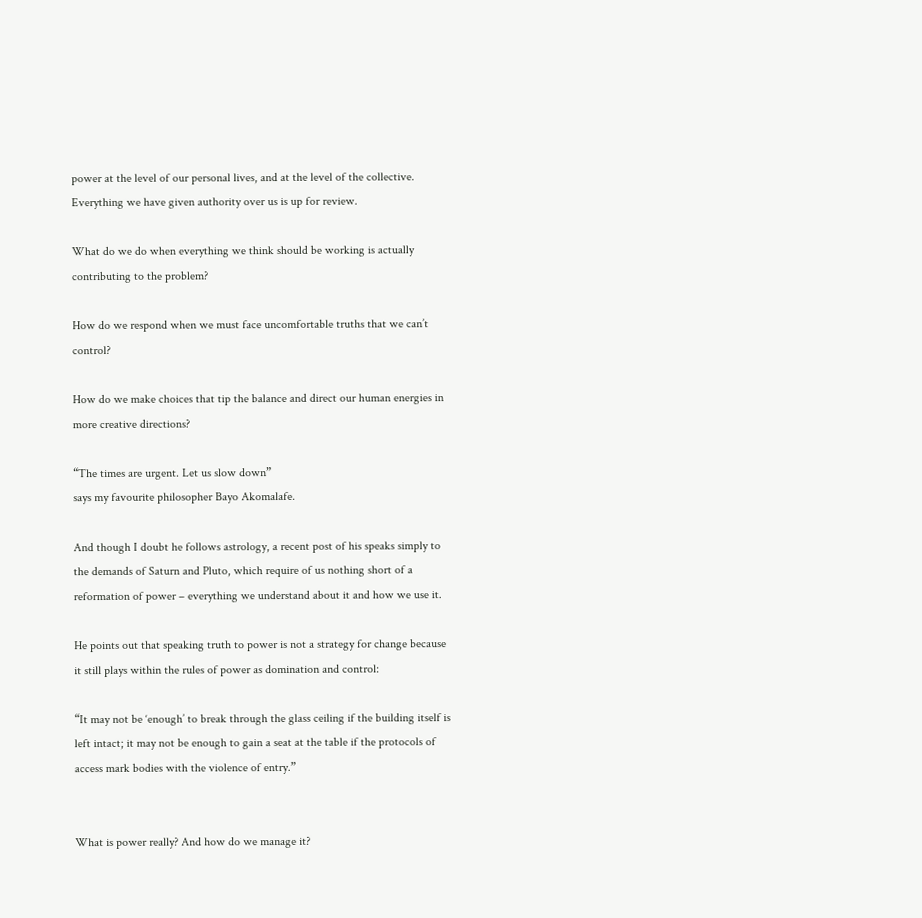power at the level of our personal lives, and at the level of the collective. Everything we have given authority over us is up for review.

What do we do when everything we think should be working is actually contributing to the problem?

How do we respond when we must face uncomfortable truths that we can’t control?

How do we make choices that tip the balance and direct our human energies in more creative directions?

“The times are urgent. Let us slow down”
says my favourite philosopher Bayo Akomalafe.

And though I doubt he follows astrology, a recent post of his speaks simply to the demands of Saturn and Pluto, which require of us nothing short of a reformation of power – everything we understand about it and how we use it.

He points out that speaking truth to power is not a strategy for change because it still plays within the rules of power as domination and control:

“It may not be ‘enough’ to break through the glass ceiling if the building itself is left intact; it may not be enough to gain a seat at the table if the protocols of access mark bodies with the violence of entry.”


What is power really? And how do we manage it?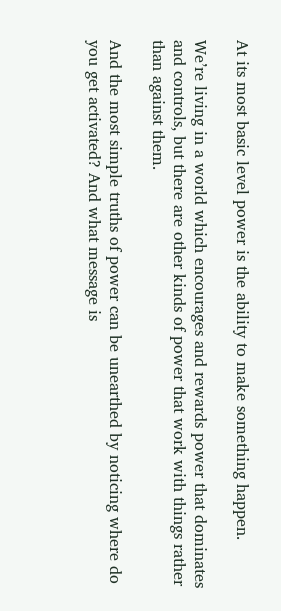At its most basic level power is the ability to make something happen.

We’re living in a world which encourages and rewards power that dominates and controls, but there are other kinds of power that work with things rather than against them.

And the most simple truths of power can be unearthed by noticing where do you get activated? And what message is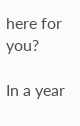here for you?

In a year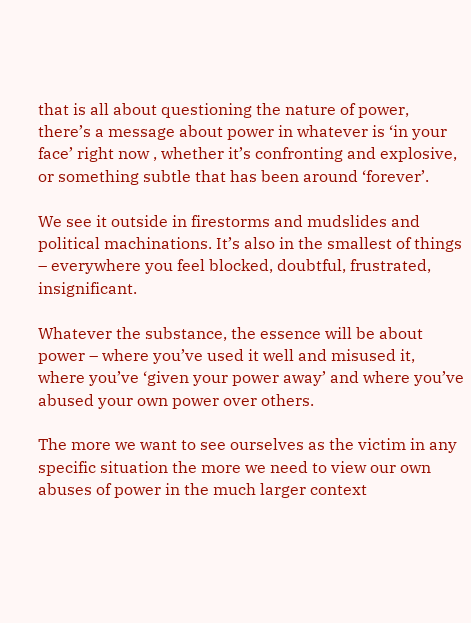that is all about questioning the nature of power, there’s a message about power in whatever is ‘in your face’ right now , whether it’s confronting and explosive, or something subtle that has been around ‘forever’.

We see it outside in firestorms and mudslides and political machinations. It’s also in the smallest of things – everywhere you feel blocked, doubtful, frustrated, insignificant.

Whatever the substance, the essence will be about power – where you’ve used it well and misused it, where you’ve ‘given your power away’ and where you’ve abused your own power over others.

The more we want to see ourselves as the victim in any specific situation the more we need to view our own abuses of power in the much larger context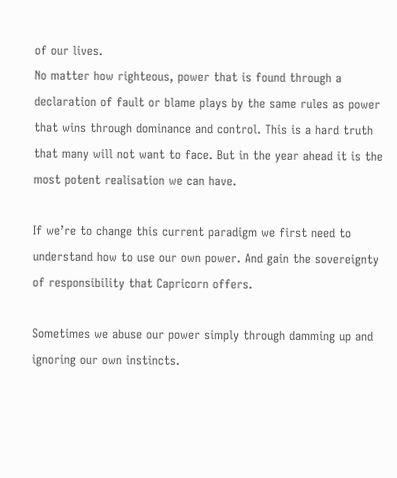of our lives.
No matter how righteous, power that is found through a declaration of fault or blame plays by the same rules as power that wins through dominance and control. This is a hard truth that many will not want to face. But in the year ahead it is the most potent realisation we can have.

If we’re to change this current paradigm we first need to understand how to use our own power. And gain the sovereignty of responsibility that Capricorn offers.

Sometimes we abuse our power simply through damming up and ignoring our own instincts.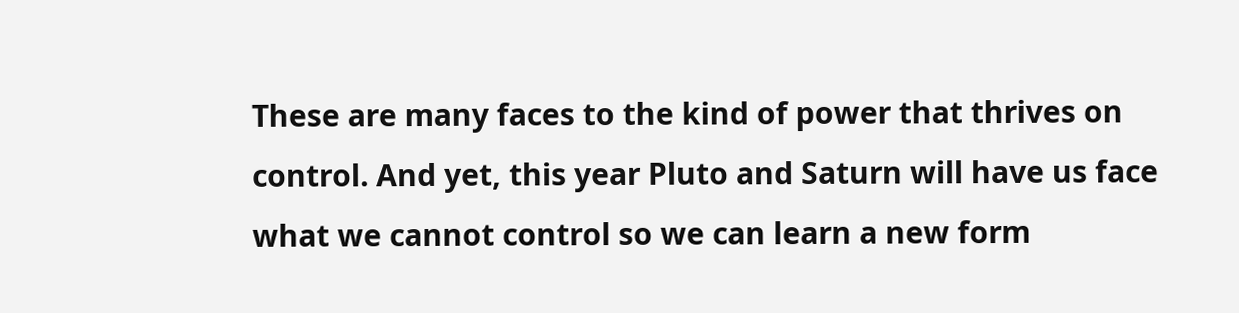These are many faces to the kind of power that thrives on control. And yet, this year Pluto and Saturn will have us face what we cannot control so we can learn a new form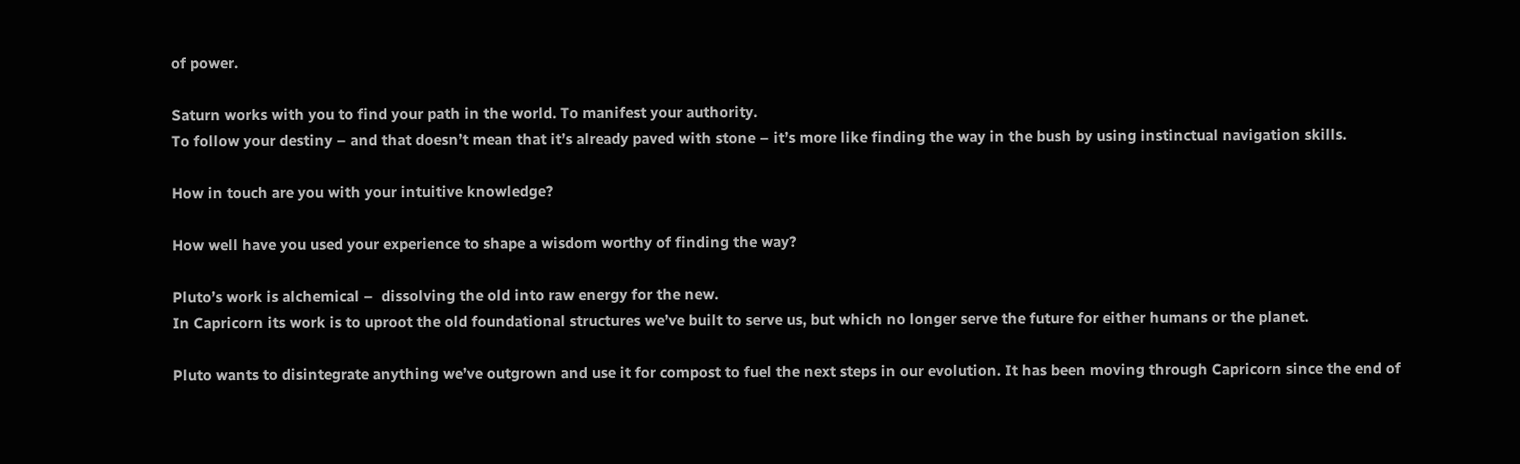of power.

Saturn works with you to find your path in the world. To manifest your authority.
To follow your destiny – and that doesn’t mean that it’s already paved with stone – it’s more like finding the way in the bush by using instinctual navigation skills.

How in touch are you with your intuitive knowledge?

How well have you used your experience to shape a wisdom worthy of finding the way?

Pluto’s work is alchemical –  dissolving the old into raw energy for the new.
In Capricorn its work is to uproot the old foundational structures we’ve built to serve us, but which no longer serve the future for either humans or the planet.

Pluto wants to disintegrate anything we’ve outgrown and use it for compost to fuel the next steps in our evolution. It has been moving through Capricorn since the end of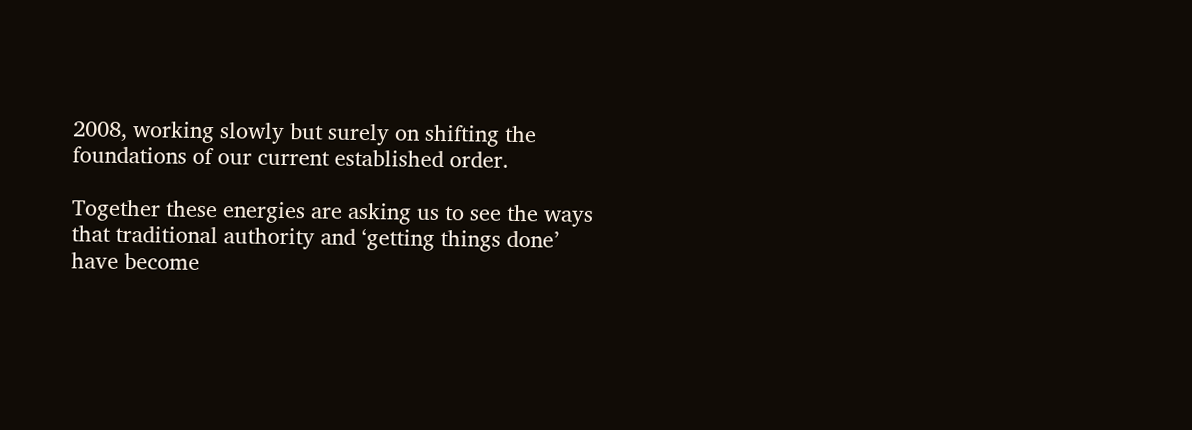2008, working slowly but surely on shifting the foundations of our current established order.

Together these energies are asking us to see the ways that traditional authority and ‘getting things done’ have become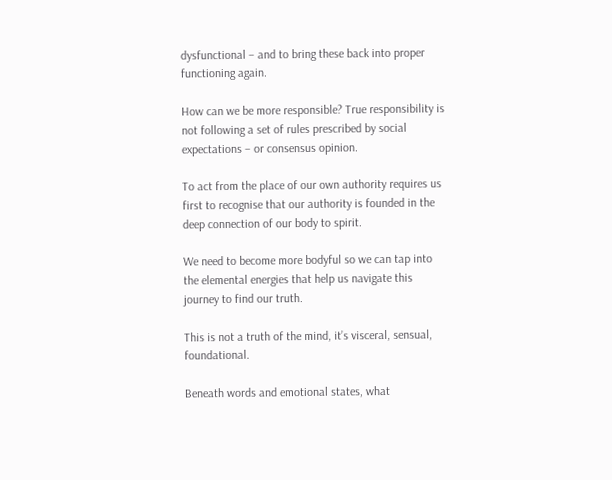dysfunctional – and to bring these back into proper functioning again.

How can we be more responsible? True responsibility is not following a set of rules prescribed by social expectations – or consensus opinion.

To act from the place of our own authority requires us first to recognise that our authority is founded in the deep connection of our body to spirit.

We need to become more bodyful so we can tap into the elemental energies that help us navigate this journey to find our truth.

This is not a truth of the mind, it’s visceral, sensual, foundational.

Beneath words and emotional states, what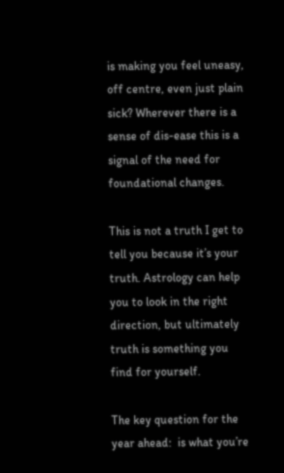is making you feel uneasy, off centre, even just plain sick? Wherever there is a sense of dis-ease this is a signal of the need for foundational changes.

This is not a truth I get to tell you because it’s your truth. Astrology can help you to look in the right direction, but ultimately truth is something you find for yourself.

The key question for the year ahead:  is what you’re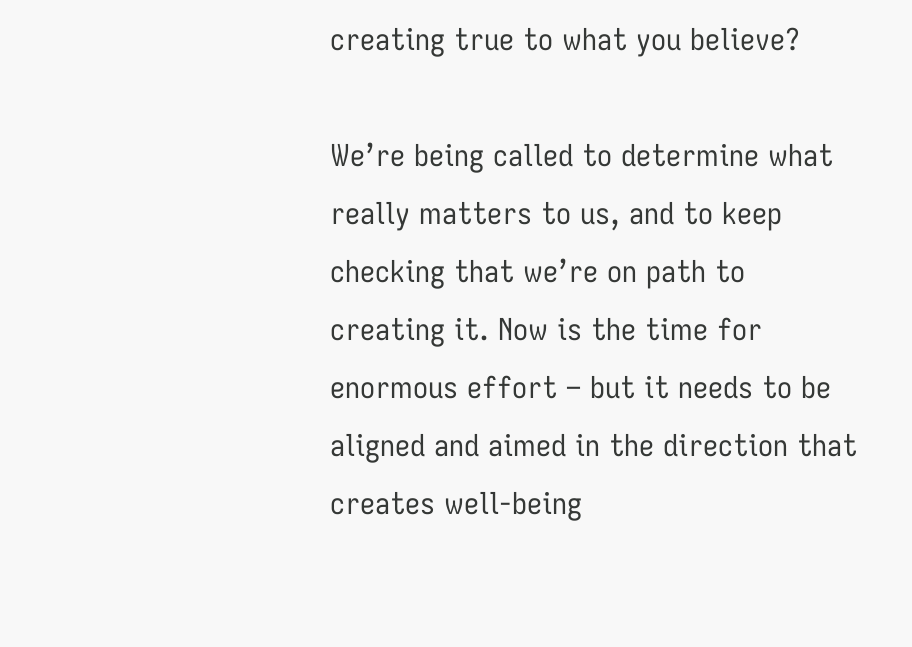creating true to what you believe?

We’re being called to determine what really matters to us, and to keep checking that we’re on path to creating it. Now is the time for enormous effort – but it needs to be aligned and aimed in the direction that creates well-being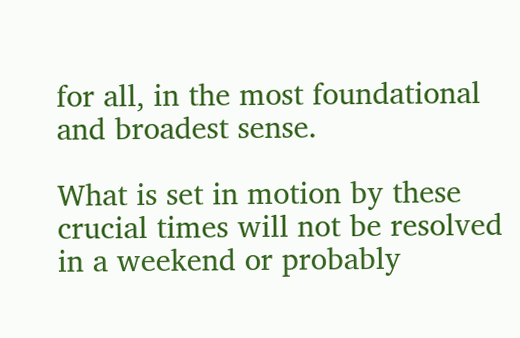for all, in the most foundational and broadest sense.

What is set in motion by these crucial times will not be resolved in a weekend or probably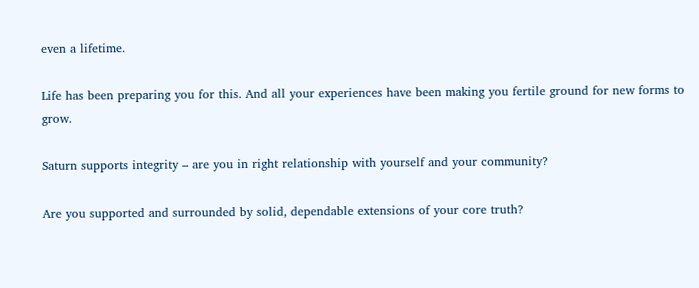even a lifetime.

Life has been preparing you for this. And all your experiences have been making you fertile ground for new forms to grow.

Saturn supports integrity – are you in right relationship with yourself and your community?

Are you supported and surrounded by solid, dependable extensions of your core truth?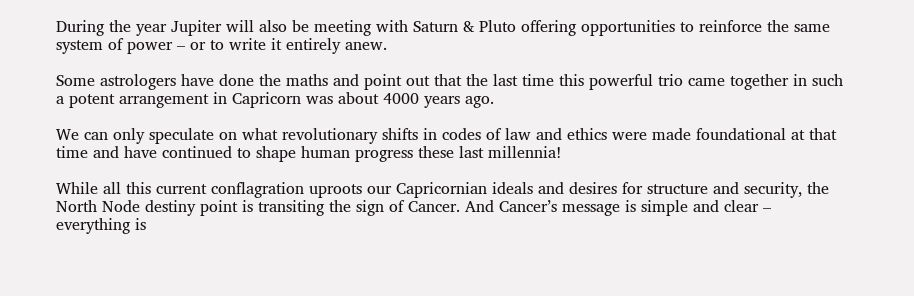During the year Jupiter will also be meeting with Saturn & Pluto offering opportunities to reinforce the same system of power – or to write it entirely anew.

Some astrologers have done the maths and point out that the last time this powerful trio came together in such a potent arrangement in Capricorn was about 4000 years ago.

We can only speculate on what revolutionary shifts in codes of law and ethics were made foundational at that time and have continued to shape human progress these last millennia!

While all this current conflagration uproots our Capricornian ideals and desires for structure and security, the North Node destiny point is transiting the sign of Cancer. And Cancer’s message is simple and clear – everything is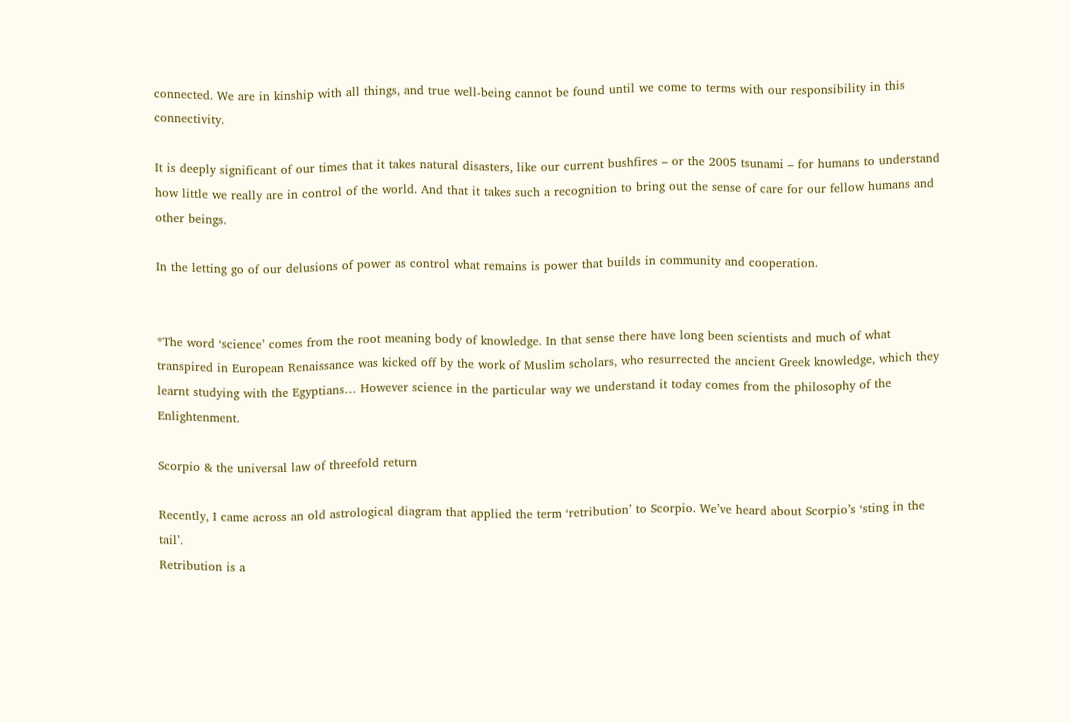connected. We are in kinship with all things, and true well-being cannot be found until we come to terms with our responsibility in this connectivity.

It is deeply significant of our times that it takes natural disasters, like our current bushfires – or the 2005 tsunami – for humans to understand how little we really are in control of the world. And that it takes such a recognition to bring out the sense of care for our fellow humans and other beings.

In the letting go of our delusions of power as control what remains is power that builds in community and cooperation.


*The word ‘science’ comes from the root meaning body of knowledge. In that sense there have long been scientists and much of what transpired in European Renaissance was kicked off by the work of Muslim scholars, who resurrected the ancient Greek knowledge, which they learnt studying with the Egyptians… However science in the particular way we understand it today comes from the philosophy of the Enlightenment.

Scorpio & the universal law of threefold return

Recently, I came across an old astrological diagram that applied the term ‘retribution’ to Scorpio. We’ve heard about Scorpio’s ‘sting in the tail’.
Retribution is a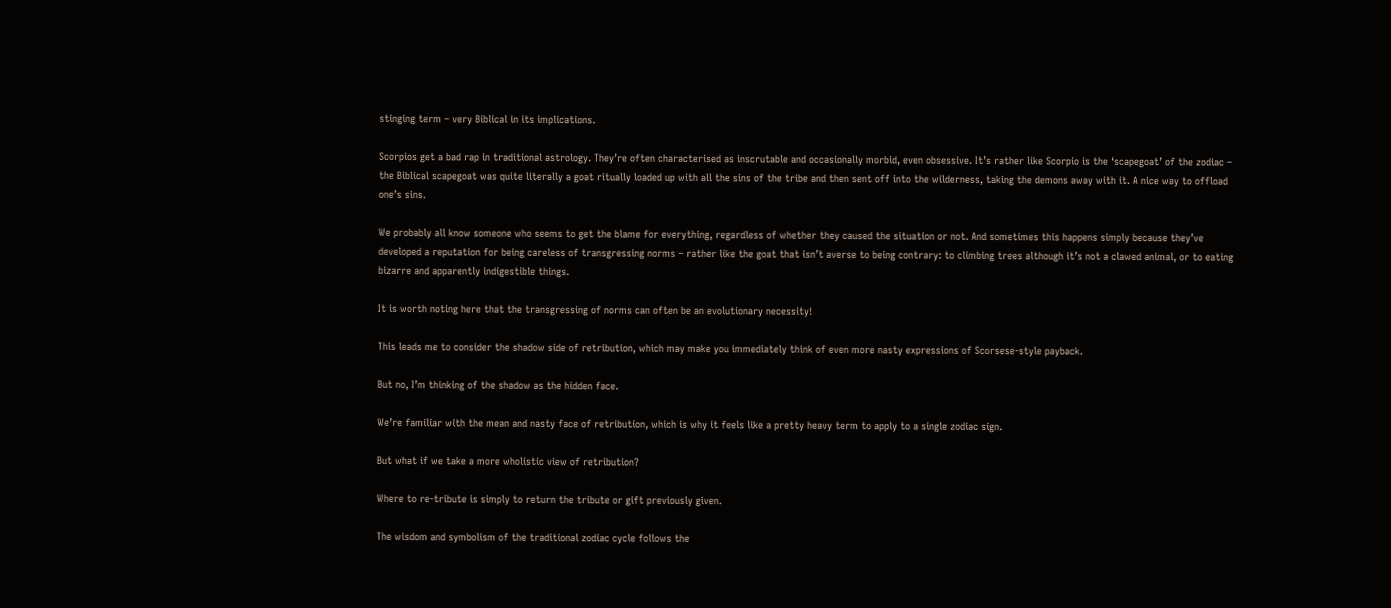stinging term – very Biblical in its implications.

Scorpios get a bad rap in traditional astrology. They’re often characterised as inscrutable and occasionally morbid, even obsessive. It’s rather like Scorpio is the ‘scapegoat’ of the zodiac – the Biblical scapegoat was quite literally a goat ritually loaded up with all the sins of the tribe and then sent off into the wilderness, taking the demons away with it. A nice way to offload one’s sins.

We probably all know someone who seems to get the blame for everything, regardless of whether they caused the situation or not. And sometimes this happens simply because they’ve developed a reputation for being careless of transgressing norms – rather like the goat that isn’t averse to being contrary: to climbing trees although it’s not a clawed animal, or to eating bizarre and apparently indigestible things.

It is worth noting here that the transgressing of norms can often be an evolutionary necessity!

This leads me to consider the shadow side of retribution, which may make you immediately think of even more nasty expressions of Scorsese-style payback.

But no, I’m thinking of the shadow as the hidden face.

We’re familiar with the mean and nasty face of retribution, which is why it feels like a pretty heavy term to apply to a single zodiac sign.

But what if we take a more wholistic view of retribution?

Where to re-tribute is simply to return the tribute or gift previously given.

The wisdom and symbolism of the traditional zodiac cycle follows the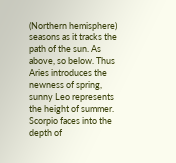(Northern hemisphere) seasons as it tracks the path of the sun. As above, so below. Thus Aries introduces the newness of spring, sunny Leo represents the height of summer. Scorpio faces into the depth of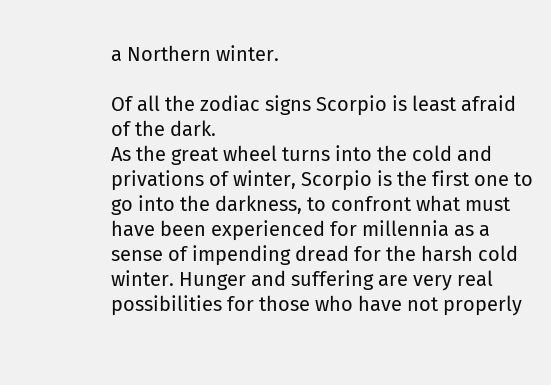a Northern winter.

Of all the zodiac signs Scorpio is least afraid of the dark.
As the great wheel turns into the cold and privations of winter, Scorpio is the first one to go into the darkness, to confront what must have been experienced for millennia as a sense of impending dread for the harsh cold winter. Hunger and suffering are very real possibilities for those who have not properly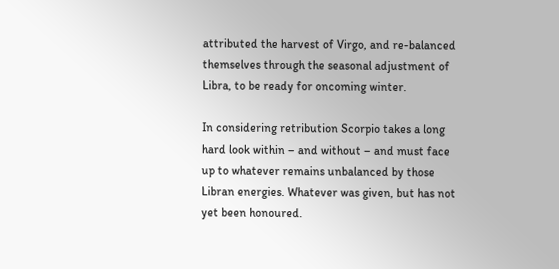attributed the harvest of Virgo, and re-balanced themselves through the seasonal adjustment of Libra, to be ready for oncoming winter.

In considering retribution Scorpio takes a long hard look within – and without – and must face up to whatever remains unbalanced by those Libran energies. Whatever was given, but has not yet been honoured.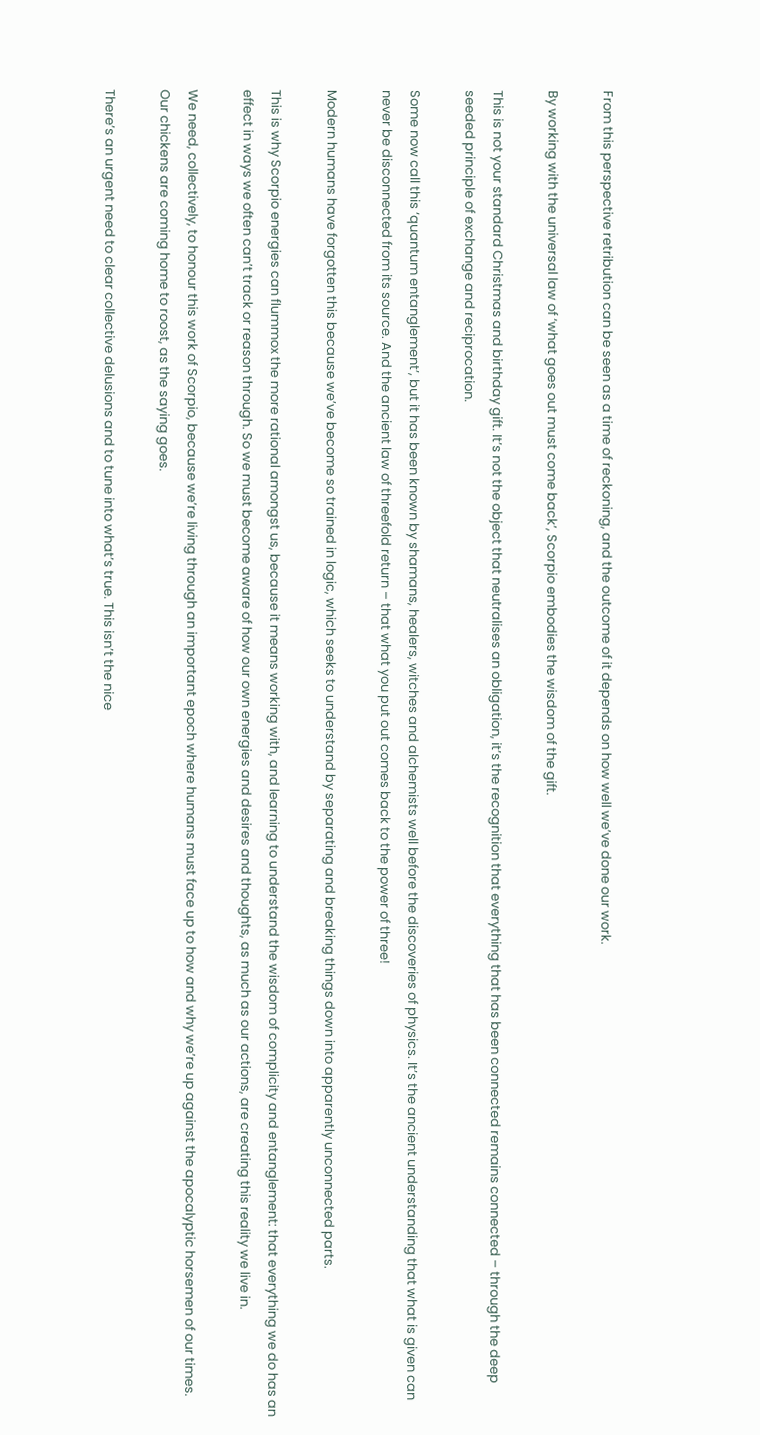From this perspective retribution can be seen as a time of reckoning, and the outcome of it depends on how well we’ve done our work.

By working with the universal law of ‘what goes out must come back’, Scorpio embodies the wisdom of the gift.

This is not your standard Christmas and birthday gift. It’s not the object that neutralises an obligation, it’s the recognition that everything that has been connected remains connected – through the deep seeded principle of exchange and reciprocation.

Some now call this ‘quantum entanglement’, but it has been known by shamans, healers, witches and alchemists well before the discoveries of physics. It’s the ancient understanding that what is given can never be disconnected from its source. And the ancient law of threefold return – that what you put out comes back to the power of three!

Modern humans have forgotten this because we’ve become so trained in logic, which seeks to understand by separating and breaking things down into apparently unconnected parts.

This is why Scorpio energies can flummox the more rational amongst us, because it means working with, and learning to understand the wisdom of complicity and entanglement: that everything we do has an effect in ways we often can’t track or reason through. So we must become aware of how our own energies and desires and thoughts, as much as our actions, are creating this reality we live in.

We need, collectively, to honour this work of Scorpio, because we’re living through an important epoch where humans must face up to how and why we’re up against the apocalyptic horsemen of our times. Our chickens are coming home to roost, as the saying goes.

There’s an urgent need to clear collective delusions and to tune into what’s true. This isn’t the nice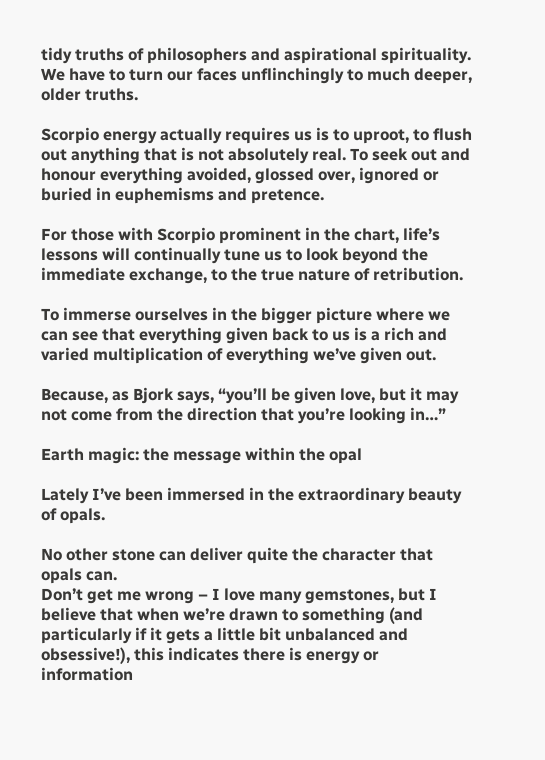tidy truths of philosophers and aspirational spirituality.
We have to turn our faces unflinchingly to much deeper, older truths.

Scorpio energy actually requires us is to uproot, to flush out anything that is not absolutely real. To seek out and honour everything avoided, glossed over, ignored or buried in euphemisms and pretence.

For those with Scorpio prominent in the chart, life’s lessons will continually tune us to look beyond the immediate exchange, to the true nature of retribution.

To immerse ourselves in the bigger picture where we can see that everything given back to us is a rich and varied multiplication of everything we’ve given out.

Because, as Bjork says, “you’ll be given love, but it may not come from the direction that you’re looking in…”

Earth magic: the message within the opal

Lately I’ve been immersed in the extraordinary beauty of opals.

No other stone can deliver quite the character that opals can.
Don’t get me wrong – I love many gemstones, but I believe that when we’re drawn to something (and particularly if it gets a little bit unbalanced and obsessive!), this indicates there is energy or information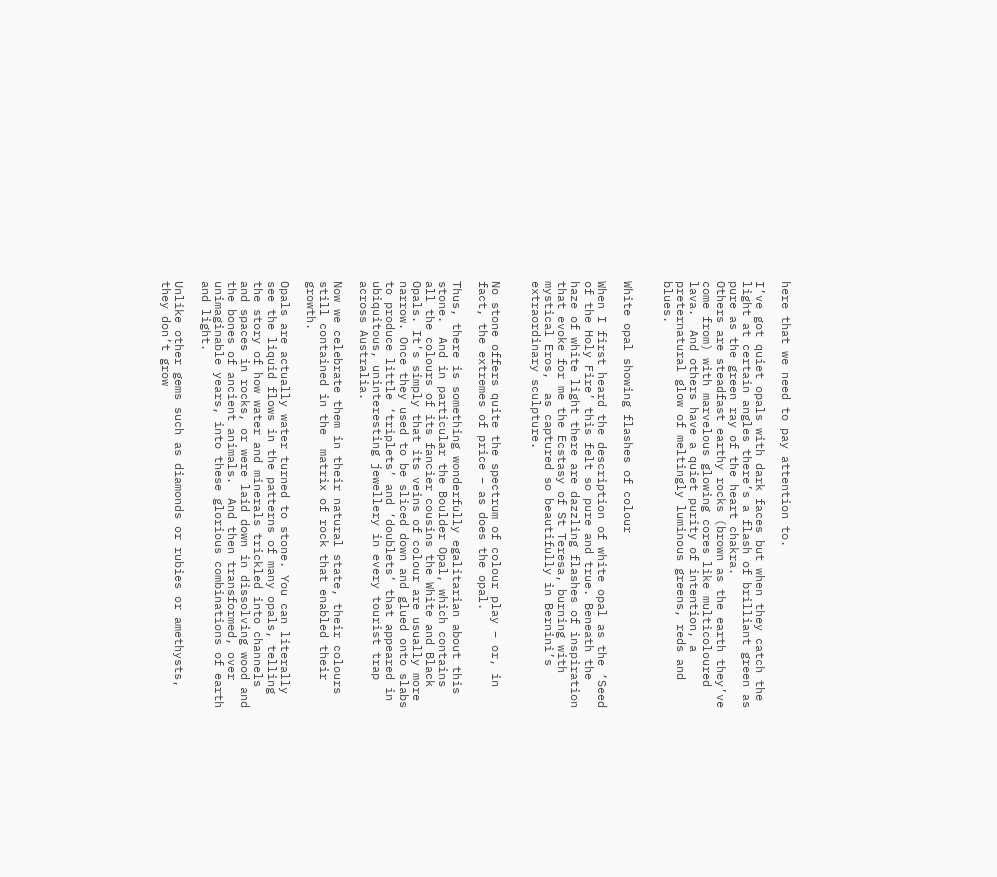here that we need to pay attention to.

I’ve got quiet opals with dark faces but when they catch the light at certain angles there’s a flash of brilliant green as pure as the green ray of the heart chakra.
Others are steadfast earthy rocks (brown as the earth they’ve come from) with marvelous glowing cores like multicoloured lava.  And others have a quiet purity of intention, a preternatural glow of meltingly luminous greens, reds and blues.


White opal showing flashes of colour

When I first heard the description of white opal as the ‘Seed of the Holy Fire’ this felt so pure and true. Beneath the haze of white light there are dazzling flashes of inspiration that evoke for me the Ecstasy of St Teresa, burning with mystical Eros,  as captured so beautifully in Bernini’s extraordinary sculpture.


No stone offers quite the spectrum of colour play – or, in fact, the extremes of price – as does the opal.

Thus, there is something wonderfully egalitarian about this stone.  And in particular the Boulder Opal, which contains all the colours of its fancier cousins the White and Black Opals. It’s simply that its veins of colour are usually more narrow. Once they used to be sliced down and glued onto slabs to produce little ‘triplets’ and ‘doublets’ that appeared in ubiquitous, uninteresting jewellery in every tourist trap across Australia.

Now we celebrate them in their natural state, their colours still contained in the  matrix of rock that enabled their growth.

Opals are actually water turned to stone. You can literally see the liquid flows in the patterns of many opals, telling the story of how water and minerals trickled into channels and spaces in rocks, or were laid down in dissolving wood and the bones of ancient animals.  And then transformed, over unimaginable years, into these glorious combinations of earth and light.

Unlike other gems such as diamonds or rubies or amethysts, they don’t grow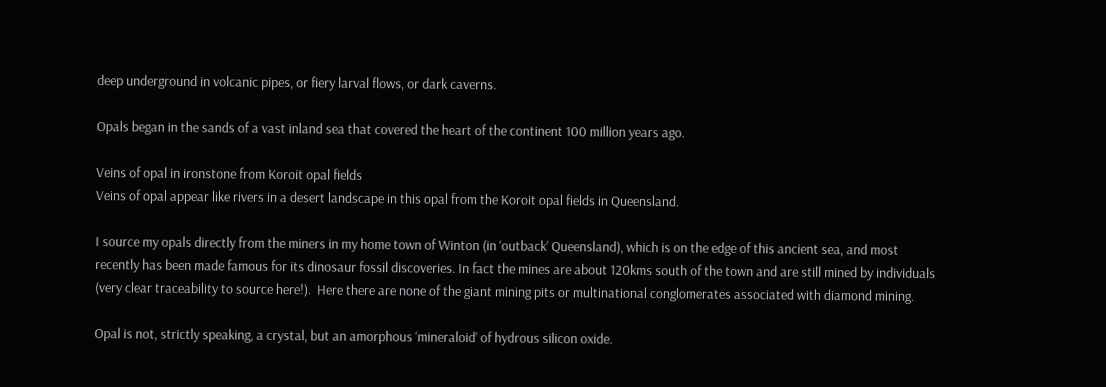deep underground in volcanic pipes, or fiery larval flows, or dark caverns.

Opals began in the sands of a vast inland sea that covered the heart of the continent 100 million years ago.

Veins of opal in ironstone from Koroit opal fields
Veins of opal appear like rivers in a desert landscape in this opal from the Koroit opal fields in Queensland.

I source my opals directly from the miners in my home town of Winton (in ‘outback’ Queensland), which is on the edge of this ancient sea, and most recently has been made famous for its dinosaur fossil discoveries. In fact the mines are about 120kms south of the town and are still mined by individuals (very clear traceability to source here!).  Here there are none of the giant mining pits or multinational conglomerates associated with diamond mining.

Opal is not, strictly speaking, a crystal, but an amorphous ‘mineraloid’ of hydrous silicon oxide.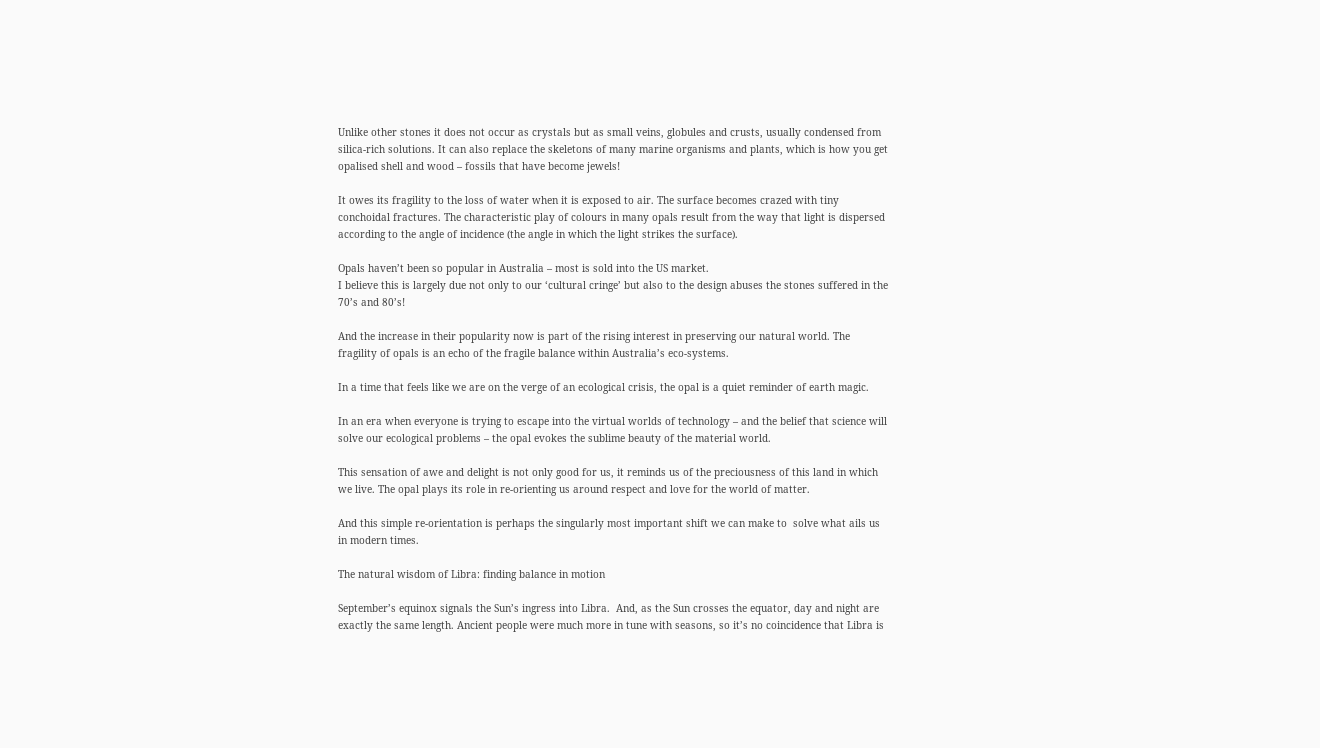Unlike other stones it does not occur as crystals but as small veins, globules and crusts, usually condensed from silica-rich solutions. It can also replace the skeletons of many marine organisms and plants, which is how you get opalised shell and wood – fossils that have become jewels!

It owes its fragility to the loss of water when it is exposed to air. The surface becomes crazed with tiny conchoidal fractures. The characteristic play of colours in many opals result from the way that light is dispersed according to the angle of incidence (the angle in which the light strikes the surface).

Opals haven’t been so popular in Australia – most is sold into the US market.
I believe this is largely due not only to our ‘cultural cringe’ but also to the design abuses the stones suffered in the 70’s and 80’s!

And the increase in their popularity now is part of the rising interest in preserving our natural world. The fragility of opals is an echo of the fragile balance within Australia’s eco-systems.

In a time that feels like we are on the verge of an ecological crisis, the opal is a quiet reminder of earth magic.

In an era when everyone is trying to escape into the virtual worlds of technology – and the belief that science will solve our ecological problems – the opal evokes the sublime beauty of the material world.

This sensation of awe and delight is not only good for us, it reminds us of the preciousness of this land in which we live. The opal plays its role in re-orienting us around respect and love for the world of matter.

And this simple re-orientation is perhaps the singularly most important shift we can make to  solve what ails us in modern times.

The natural wisdom of Libra: finding balance in motion

September’s equinox signals the Sun’s ingress into Libra.  And, as the Sun crosses the equator, day and night are exactly the same length. Ancient people were much more in tune with seasons, so it’s no coincidence that Libra is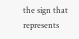the sign that represents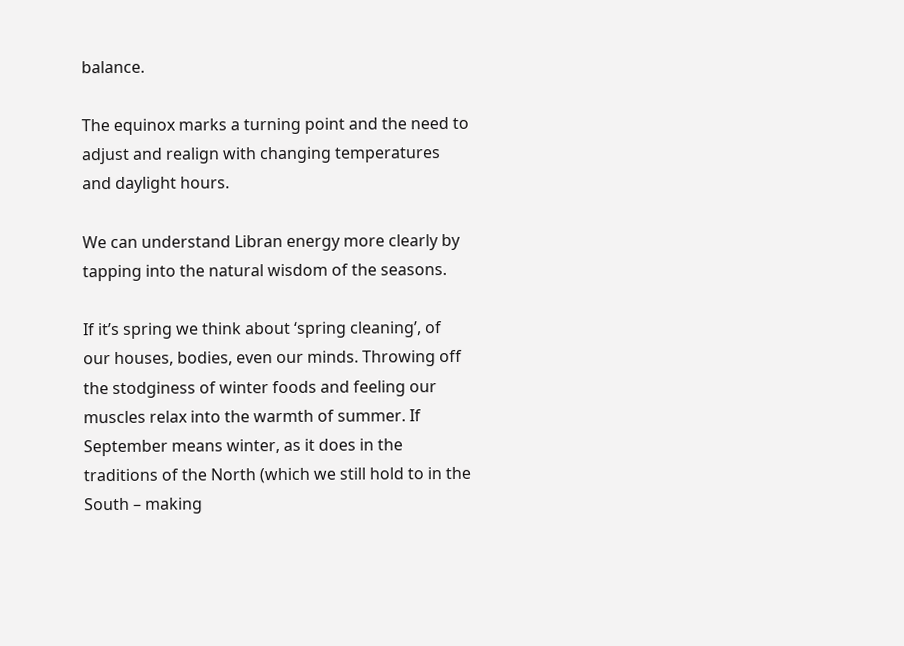balance.

The equinox marks a turning point and the need to adjust and realign with changing temperatures and daylight hours.

We can understand Libran energy more clearly by tapping into the natural wisdom of the seasons.

If it’s spring we think about ‘spring cleaning’, of our houses, bodies, even our minds. Throwing off the stodginess of winter foods and feeling our muscles relax into the warmth of summer. If September means winter, as it does in the traditions of the North (which we still hold to in the South – making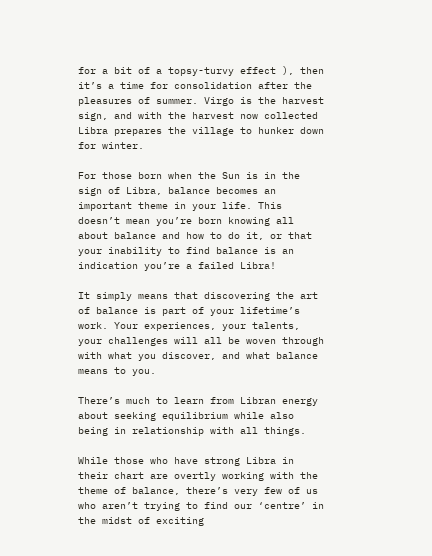for a bit of a topsy-turvy effect ), then it’s a time for consolidation after the pleasures of summer. Virgo is the harvest sign, and with the harvest now collected Libra prepares the village to hunker down for winter.

For those born when the Sun is in the sign of Libra, balance becomes an important theme in your life. This doesn’t mean you’re born knowing all about balance and how to do it, or that your inability to find balance is an indication you’re a failed Libra!

It simply means that discovering the art of balance is part of your lifetime’s work. Your experiences, your talents, your challenges will all be woven through with what you discover, and what balance means to you.

There’s much to learn from Libran energy about seeking equilibrium while also being in relationship with all things.

While those who have strong Libra in their chart are overtly working with the theme of balance, there’s very few of us who aren’t trying to find our ‘centre’ in the midst of exciting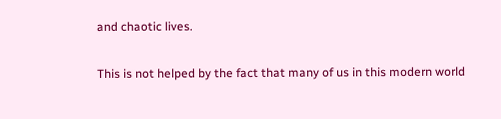and chaotic lives.

This is not helped by the fact that many of us in this modern world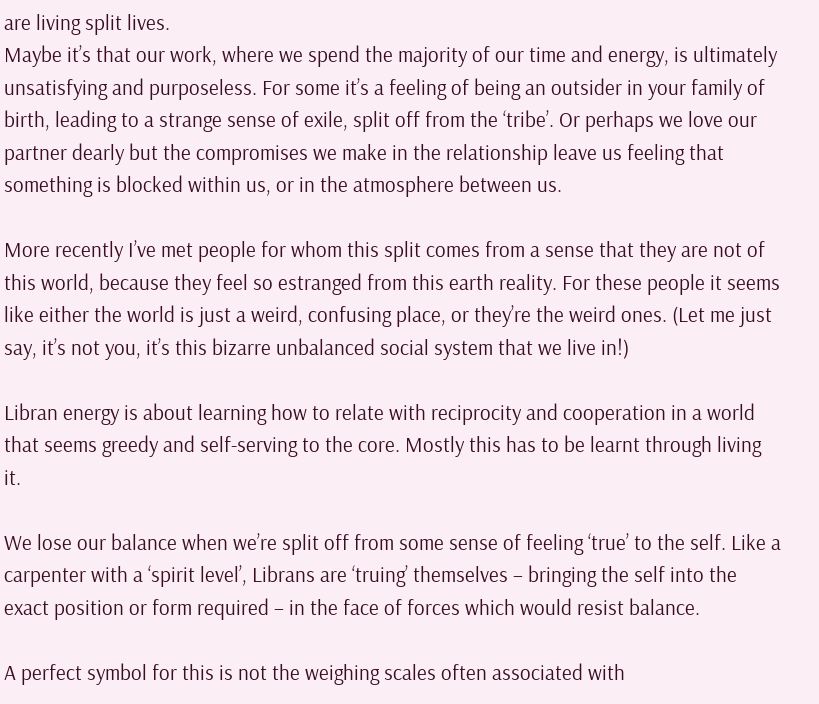are living split lives.
Maybe it’s that our work, where we spend the majority of our time and energy, is ultimately unsatisfying and purposeless. For some it’s a feeling of being an outsider in your family of birth, leading to a strange sense of exile, split off from the ‘tribe’. Or perhaps we love our partner dearly but the compromises we make in the relationship leave us feeling that something is blocked within us, or in the atmosphere between us.

More recently I’ve met people for whom this split comes from a sense that they are not of this world, because they feel so estranged from this earth reality. For these people it seems like either the world is just a weird, confusing place, or they’re the weird ones. (Let me just say, it’s not you, it’s this bizarre unbalanced social system that we live in!)

Libran energy is about learning how to relate with reciprocity and cooperation in a world that seems greedy and self-serving to the core. Mostly this has to be learnt through living it.

We lose our balance when we’re split off from some sense of feeling ‘true’ to the self. Like a carpenter with a ‘spirit level’, Librans are ‘truing’ themselves – bringing the self into the exact position or form required – in the face of forces which would resist balance.

A perfect symbol for this is not the weighing scales often associated with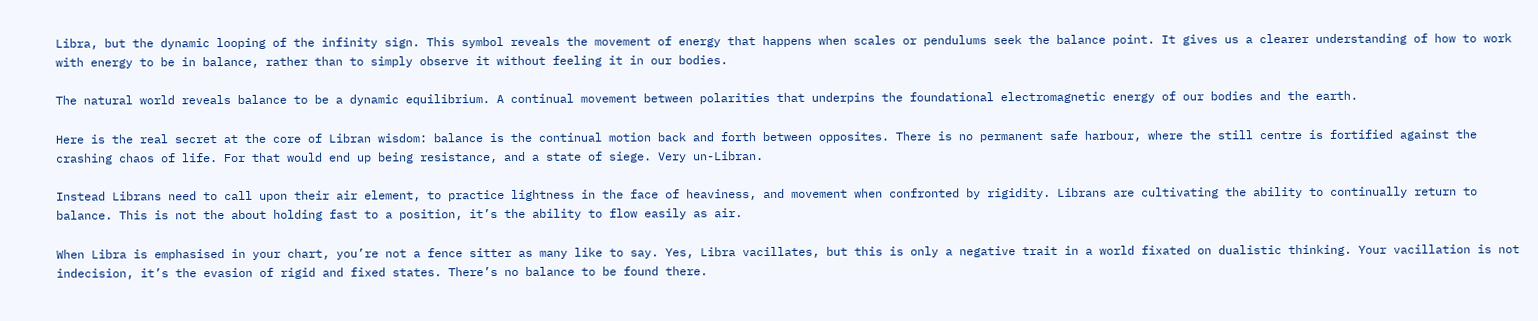Libra, but the dynamic looping of the infinity sign. This symbol reveals the movement of energy that happens when scales or pendulums seek the balance point. It gives us a clearer understanding of how to work with energy to be in balance, rather than to simply observe it without feeling it in our bodies.

The natural world reveals balance to be a dynamic equilibrium. A continual movement between polarities that underpins the foundational electromagnetic energy of our bodies and the earth.

Here is the real secret at the core of Libran wisdom: balance is the continual motion back and forth between opposites. There is no permanent safe harbour, where the still centre is fortified against the crashing chaos of life. For that would end up being resistance, and a state of siege. Very un-Libran.

Instead Librans need to call upon their air element, to practice lightness in the face of heaviness, and movement when confronted by rigidity. Librans are cultivating the ability to continually return to balance. This is not the about holding fast to a position, it’s the ability to flow easily as air.

When Libra is emphasised in your chart, you’re not a fence sitter as many like to say. Yes, Libra vacillates, but this is only a negative trait in a world fixated on dualistic thinking. Your vacillation is not indecision, it’s the evasion of rigid and fixed states. There’s no balance to be found there.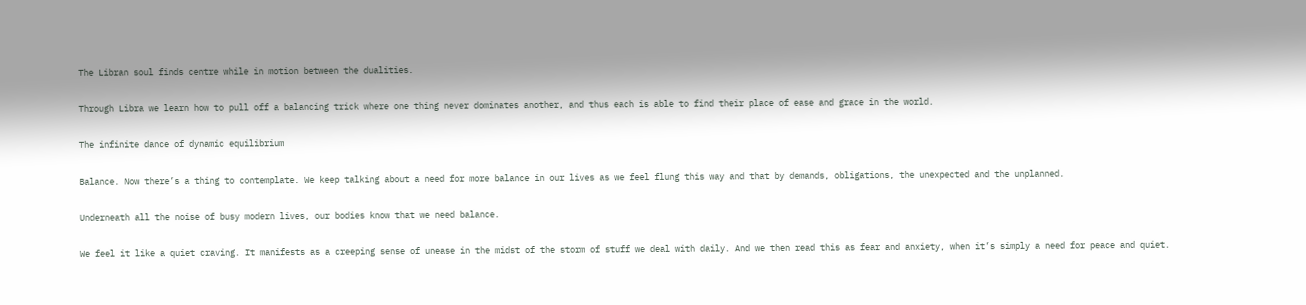The Libran soul finds centre while in motion between the dualities.

Through Libra we learn how to pull off a balancing trick where one thing never dominates another, and thus each is able to find their place of ease and grace in the world.

The infinite dance of dynamic equilibrium

Balance. Now there’s a thing to contemplate. We keep talking about a need for more balance in our lives as we feel flung this way and that by demands, obligations, the unexpected and the unplanned.

Underneath all the noise of busy modern lives, our bodies know that we need balance.

We feel it like a quiet craving. It manifests as a creeping sense of unease in the midst of the storm of stuff we deal with daily. And we then read this as fear and anxiety, when it’s simply a need for peace and quiet.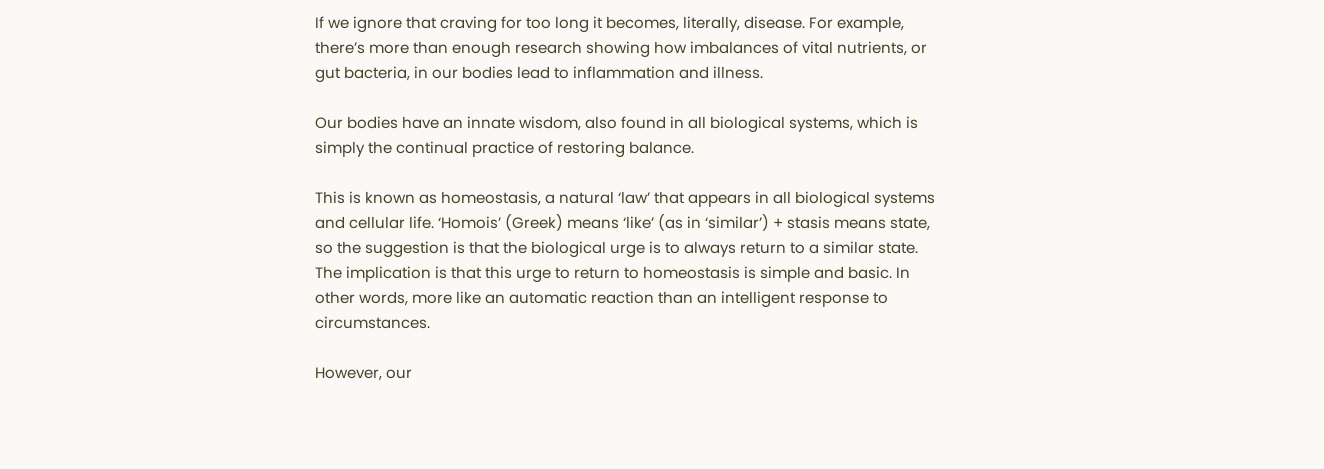If we ignore that craving for too long it becomes, literally, disease. For example, there’s more than enough research showing how imbalances of vital nutrients, or gut bacteria, in our bodies lead to inflammation and illness.

Our bodies have an innate wisdom, also found in all biological systems, which is simply the continual practice of restoring balance.

This is known as homeostasis, a natural ‘law’ that appears in all biological systems and cellular life. ‘Homois’ (Greek) means ‘like’ (as in ‘similar’) + stasis means state, so the suggestion is that the biological urge is to always return to a similar state. The implication is that this urge to return to homeostasis is simple and basic. In other words, more like an automatic reaction than an intelligent response to circumstances.

However, our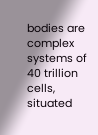bodies are complex systems of 40 trillion cells, situated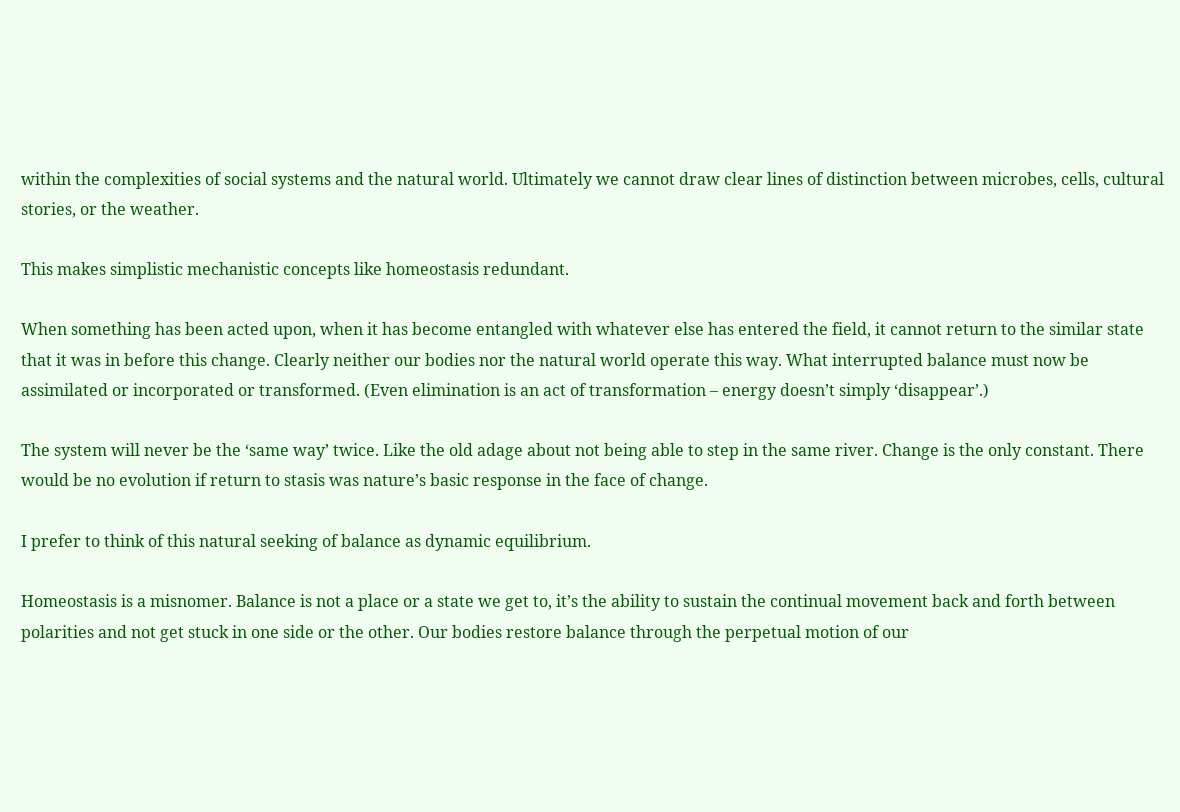within the complexities of social systems and the natural world. Ultimately we cannot draw clear lines of distinction between microbes, cells, cultural stories, or the weather.

This makes simplistic mechanistic concepts like homeostasis redundant.

When something has been acted upon, when it has become entangled with whatever else has entered the field, it cannot return to the similar state that it was in before this change. Clearly neither our bodies nor the natural world operate this way. What interrupted balance must now be assimilated or incorporated or transformed. (Even elimination is an act of transformation – energy doesn’t simply ‘disappear’.)

The system will never be the ‘same way’ twice. Like the old adage about not being able to step in the same river. Change is the only constant. There would be no evolution if return to stasis was nature’s basic response in the face of change.

I prefer to think of this natural seeking of balance as dynamic equilibrium.

Homeostasis is a misnomer. Balance is not a place or a state we get to, it’s the ability to sustain the continual movement back and forth between polarities and not get stuck in one side or the other. Our bodies restore balance through the perpetual motion of our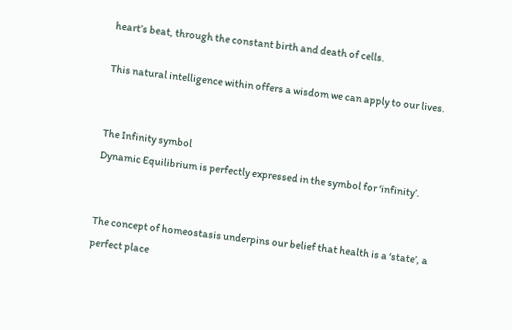heart’s beat, through the constant birth and death of cells.

This natural intelligence within offers a wisdom we can apply to our lives.


The Infinity symbol
Dynamic Equilibrium is perfectly expressed in the symbol for ‘infinity’.


The concept of homeostasis underpins our belief that health is a ‘state’, a perfect place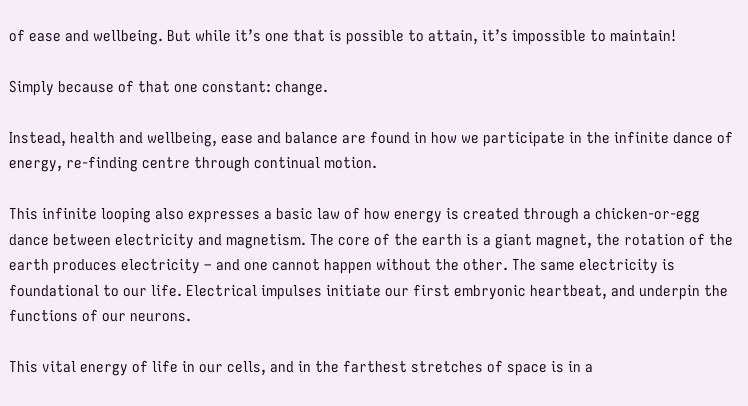of ease and wellbeing. But while it’s one that is possible to attain, it’s impossible to maintain!

Simply because of that one constant: change.

Instead, health and wellbeing, ease and balance are found in how we participate in the infinite dance of energy, re-finding centre through continual motion.

This infinite looping also expresses a basic law of how energy is created through a chicken-or-egg dance between electricity and magnetism. The core of the earth is a giant magnet, the rotation of the earth produces electricity – and one cannot happen without the other. The same electricity is foundational to our life. Electrical impulses initiate our first embryonic heartbeat, and underpin the functions of our neurons.

This vital energy of life in our cells, and in the farthest stretches of space is in a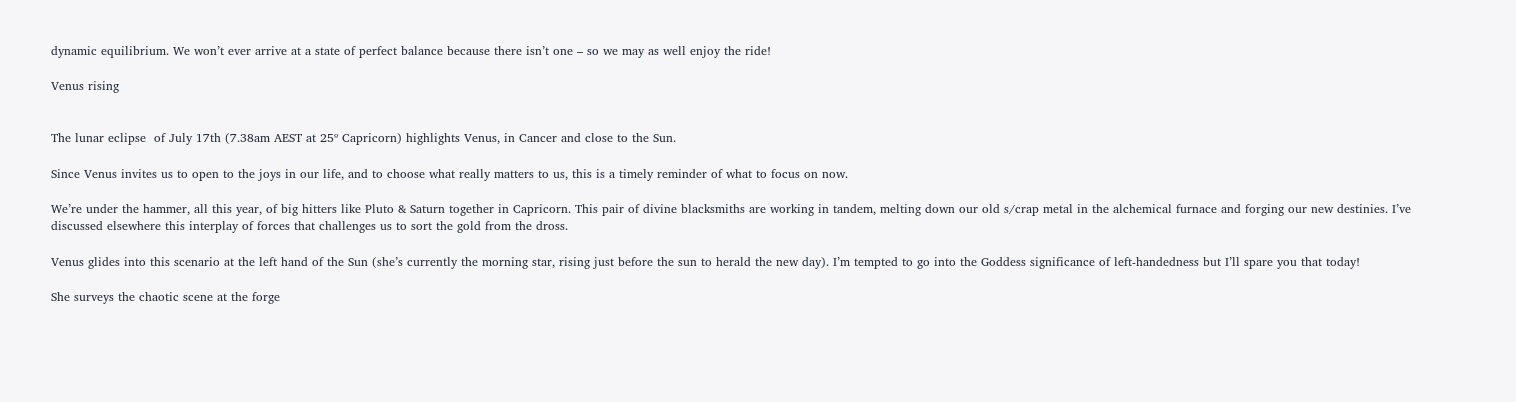dynamic equilibrium. We won’t ever arrive at a state of perfect balance because there isn’t one – so we may as well enjoy the ride!

Venus rising


The lunar eclipse  of July 17th (7.38am AEST at 25º Capricorn) highlights Venus, in Cancer and close to the Sun.

Since Venus invites us to open to the joys in our life, and to choose what really matters to us, this is a timely reminder of what to focus on now.

We’re under the hammer, all this year, of big hitters like Pluto & Saturn together in Capricorn. This pair of divine blacksmiths are working in tandem, melting down our old s/crap metal in the alchemical furnace and forging our new destinies. I’ve discussed elsewhere this interplay of forces that challenges us to sort the gold from the dross.

Venus glides into this scenario at the left hand of the Sun (she’s currently the morning star, rising just before the sun to herald the new day). I’m tempted to go into the Goddess significance of left-handedness but I’ll spare you that today!

She surveys the chaotic scene at the forge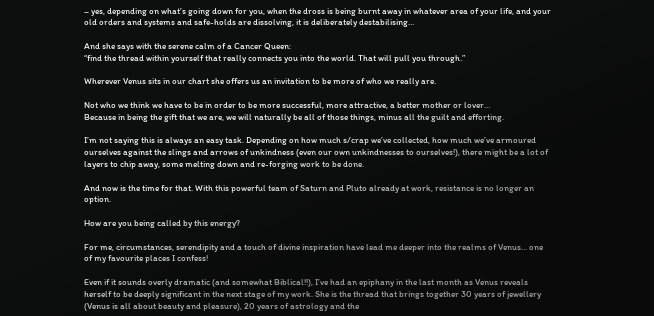– yes, depending on what’s going down for you, when the dross is being burnt away in whatever area of your life, and your old orders and systems and safe-holds are dissolving, it is deliberately destabilising…

And she says with the serene calm of a Cancer Queen:
“find the thread within yourself that really connects you into the world. That will pull you through.”

Wherever Venus sits in our chart she offers us an invitation to be more of who we really are.

Not who we think we have to be in order to be more successful, more attractive, a better mother or lover…
Because in being the gift that we are, we will naturally be all of those things, minus all the guilt and efforting.

I’m not saying this is always an easy task. Depending on how much s/crap we’ve collected, how much we’ve armoured ourselves against the slings and arrows of unkindness (even our own unkindnesses to ourselves!), there might be a lot of layers to chip away, some melting down and re-forging work to be done.

And now is the time for that. With this powerful team of Saturn and Pluto already at work, resistance is no longer an option.

How are you being called by this energy?

For me, circumstances, serendipity and a touch of divine inspiration have lead me deeper into the realms of Venus… one of my favourite places I confess!

Even if it sounds overly dramatic (and somewhat Biblical!!), I’ve had an epiphany in the last month as Venus reveals herself to be deeply significant in the next stage of my work. She is the thread that brings together 30 years of jewellery (Venus is all about beauty and pleasure), 20 years of astrology and the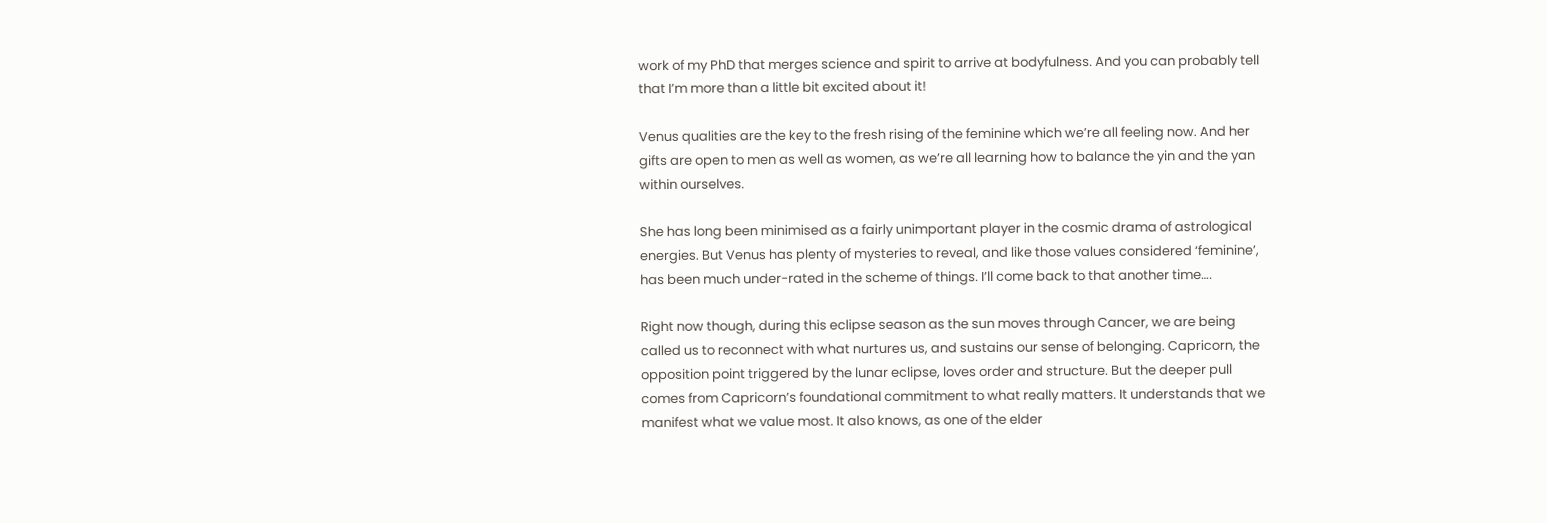work of my PhD that merges science and spirit to arrive at bodyfulness. And you can probably tell that I’m more than a little bit excited about it!

Venus qualities are the key to the fresh rising of the feminine which we’re all feeling now. And her gifts are open to men as well as women, as we’re all learning how to balance the yin and the yan within ourselves.

She has long been minimised as a fairly unimportant player in the cosmic drama of astrological energies. But Venus has plenty of mysteries to reveal, and like those values considered ‘feminine’, has been much under-rated in the scheme of things. I’ll come back to that another time….

Right now though, during this eclipse season as the sun moves through Cancer, we are being called us to reconnect with what nurtures us, and sustains our sense of belonging. Capricorn, the opposition point triggered by the lunar eclipse, loves order and structure. But the deeper pull comes from Capricorn’s foundational commitment to what really matters. It understands that we manifest what we value most. It also knows, as one of the elder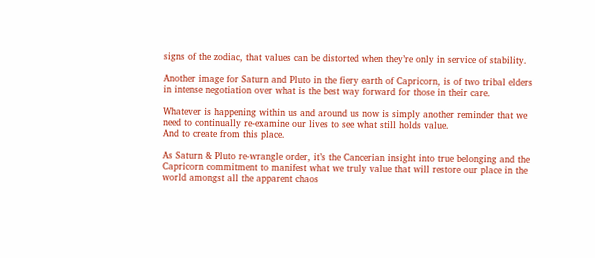signs of the zodiac, that values can be distorted when they’re only in service of stability.

Another image for Saturn and Pluto in the fiery earth of Capricorn, is of two tribal elders in intense negotiation over what is the best way forward for those in their care.

Whatever is happening within us and around us now is simply another reminder that we need to continually re-examine our lives to see what still holds value.
And to create from this place.

As Saturn & Pluto re-wrangle order, it’s the Cancerian insight into true belonging and the Capricorn commitment to manifest what we truly value that will restore our place in the world amongst all the apparent chaos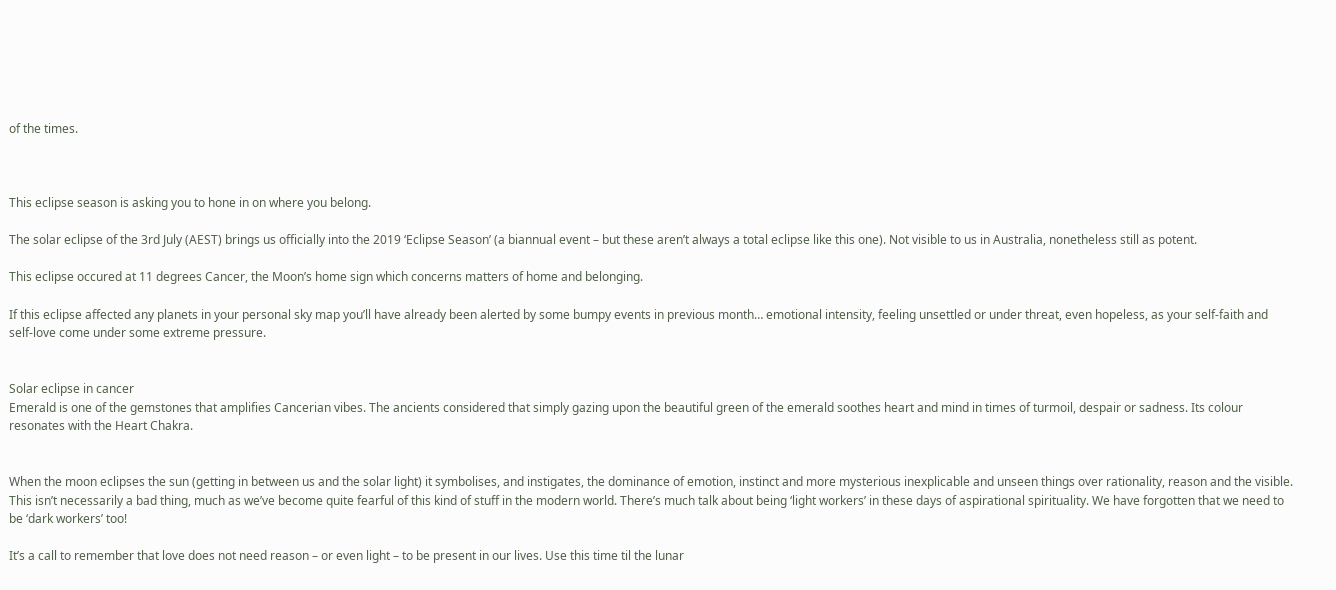of the times.



This eclipse season is asking you to hone in on where you belong.

The solar eclipse of the 3rd July (AEST) brings us officially into the 2019 ‘Eclipse Season’ (a biannual event – but these aren’t always a total eclipse like this one). Not visible to us in Australia, nonetheless still as potent.

This eclipse occured at 11 degrees Cancer, the Moon’s home sign which concerns matters of home and belonging.

If this eclipse affected any planets in your personal sky map you’ll have already been alerted by some bumpy events in previous month… emotional intensity, feeling unsettled or under threat, even hopeless, as your self-faith and self-love come under some extreme pressure.


Solar eclipse in cancer
Emerald is one of the gemstones that amplifies Cancerian vibes. The ancients considered that simply gazing upon the beautiful green of the emerald soothes heart and mind in times of turmoil, despair or sadness. Its colour resonates with the Heart Chakra.


When the moon eclipses the sun (getting in between us and the solar light) it symbolises, and instigates, the dominance of emotion, instinct and more mysterious inexplicable and unseen things over rationality, reason and the visible. This isn’t necessarily a bad thing, much as we’ve become quite fearful of this kind of stuff in the modern world. There’s much talk about being ‘light workers’ in these days of aspirational spirituality. We have forgotten that we need to be ‘dark workers’ too!

It’s a call to remember that love does not need reason – or even light – to be present in our lives. Use this time til the lunar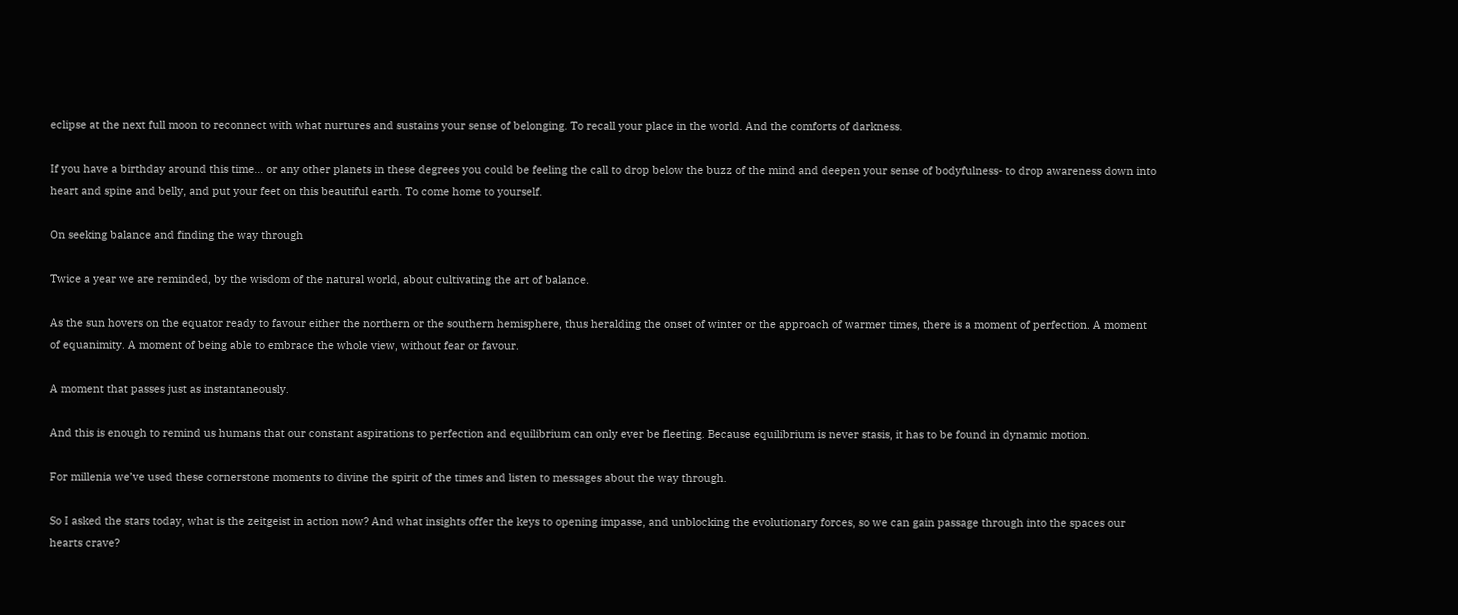eclipse at the next full moon to reconnect with what nurtures and sustains your sense of belonging. To recall your place in the world. And the comforts of darkness.

If you have a birthday around this time… or any other planets in these degrees you could be feeling the call to drop below the buzz of the mind and deepen your sense of bodyfulness- to drop awareness down into heart and spine and belly, and put your feet on this beautiful earth. To come home to yourself.

On seeking balance and finding the way through

Twice a year we are reminded, by the wisdom of the natural world, about cultivating the art of balance.

As the sun hovers on the equator ready to favour either the northern or the southern hemisphere, thus heralding the onset of winter or the approach of warmer times, there is a moment of perfection. A moment of equanimity. A moment of being able to embrace the whole view, without fear or favour.

A moment that passes just as instantaneously.

And this is enough to remind us humans that our constant aspirations to perfection and equilibrium can only ever be fleeting. Because equilibrium is never stasis, it has to be found in dynamic motion.

For millenia we’ve used these cornerstone moments to divine the spirit of the times and listen to messages about the way through.

So I asked the stars today, what is the zeitgeist in action now? And what insights offer the keys to opening impasse, and unblocking the evolutionary forces, so we can gain passage through into the spaces our hearts crave?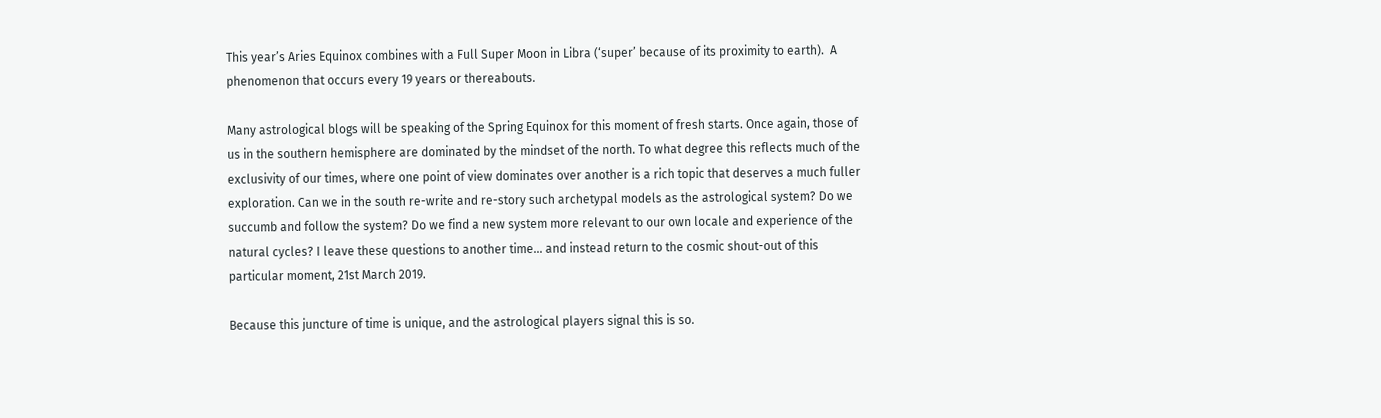This year’s Aries Equinox combines with a Full Super Moon in Libra (‘super’ because of its proximity to earth).  A phenomenon that occurs every 19 years or thereabouts.

Many astrological blogs will be speaking of the Spring Equinox for this moment of fresh starts. Once again, those of us in the southern hemisphere are dominated by the mindset of the north. To what degree this reflects much of the exclusivity of our times, where one point of view dominates over another is a rich topic that deserves a much fuller exploration. Can we in the south re-write and re-story such archetypal models as the astrological system? Do we succumb and follow the system? Do we find a new system more relevant to our own locale and experience of the natural cycles? I leave these questions to another time… and instead return to the cosmic shout-out of this particular moment, 21st March 2019.

Because this juncture of time is unique, and the astrological players signal this is so.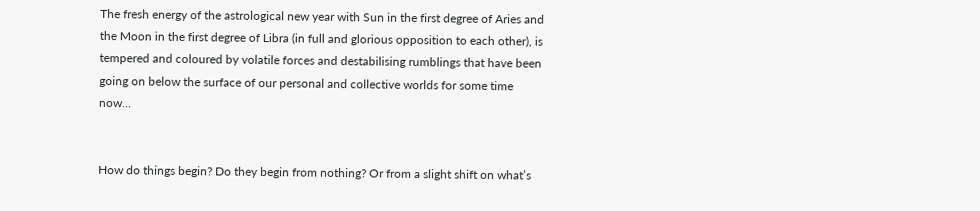The fresh energy of the astrological new year with Sun in the first degree of Aries and the Moon in the first degree of Libra (in full and glorious opposition to each other), is tempered and coloured by volatile forces and destabilising rumblings that have been going on below the surface of our personal and collective worlds for some time now…


How do things begin? Do they begin from nothing? Or from a slight shift on what’s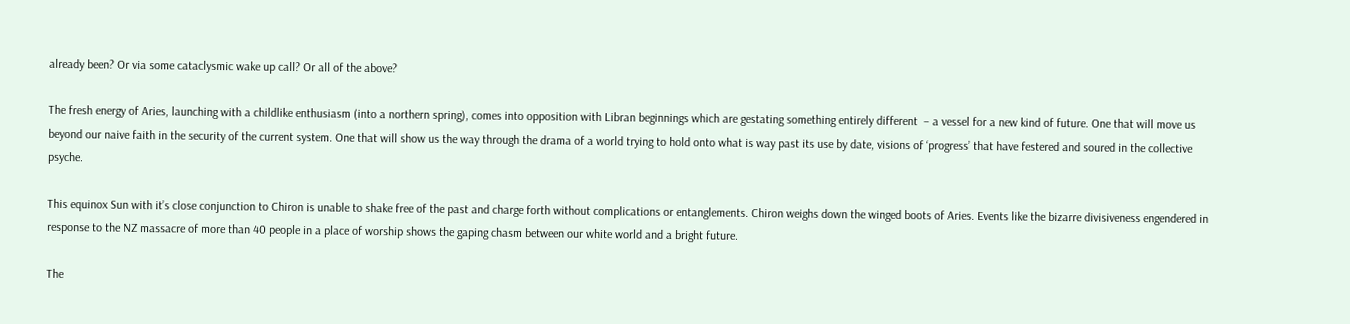already been? Or via some cataclysmic wake up call? Or all of the above?

The fresh energy of Aries, launching with a childlike enthusiasm (into a northern spring), comes into opposition with Libran beginnings which are gestating something entirely different  – a vessel for a new kind of future. One that will move us beyond our naive faith in the security of the current system. One that will show us the way through the drama of a world trying to hold onto what is way past its use by date, visions of ‘progress’ that have festered and soured in the collective psyche.

This equinox Sun with it’s close conjunction to Chiron is unable to shake free of the past and charge forth without complications or entanglements. Chiron weighs down the winged boots of Aries. Events like the bizarre divisiveness engendered in response to the NZ massacre of more than 40 people in a place of worship shows the gaping chasm between our white world and a bright future.

The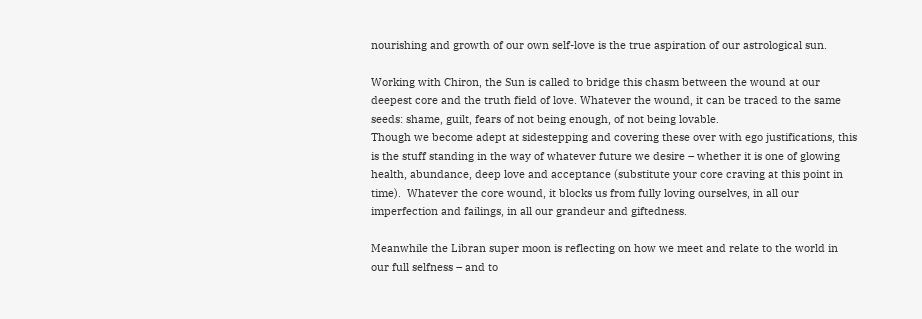nourishing and growth of our own self-love is the true aspiration of our astrological sun.

Working with Chiron, the Sun is called to bridge this chasm between the wound at our deepest core and the truth field of love. Whatever the wound, it can be traced to the same seeds: shame, guilt, fears of not being enough, of not being lovable.
Though we become adept at sidestepping and covering these over with ego justifications, this is the stuff standing in the way of whatever future we desire – whether it is one of glowing health, abundance, deep love and acceptance (substitute your core craving at this point in time).  Whatever the core wound, it blocks us from fully loving ourselves, in all our imperfection and failings, in all our grandeur and giftedness.

Meanwhile the Libran super moon is reflecting on how we meet and relate to the world in our full selfness – and to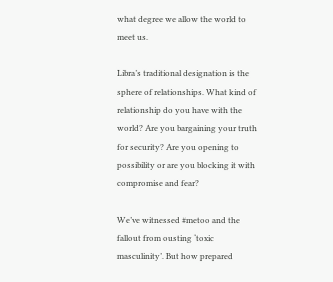what degree we allow the world to meet us.

Libra’s traditional designation is the sphere of relationships. What kind of relationship do you have with the world? Are you bargaining your truth for security? Are you opening to possibility or are you blocking it with compromise and fear?

We’ve witnessed #metoo and the fallout from ousting ‘toxic masculinity’. But how prepared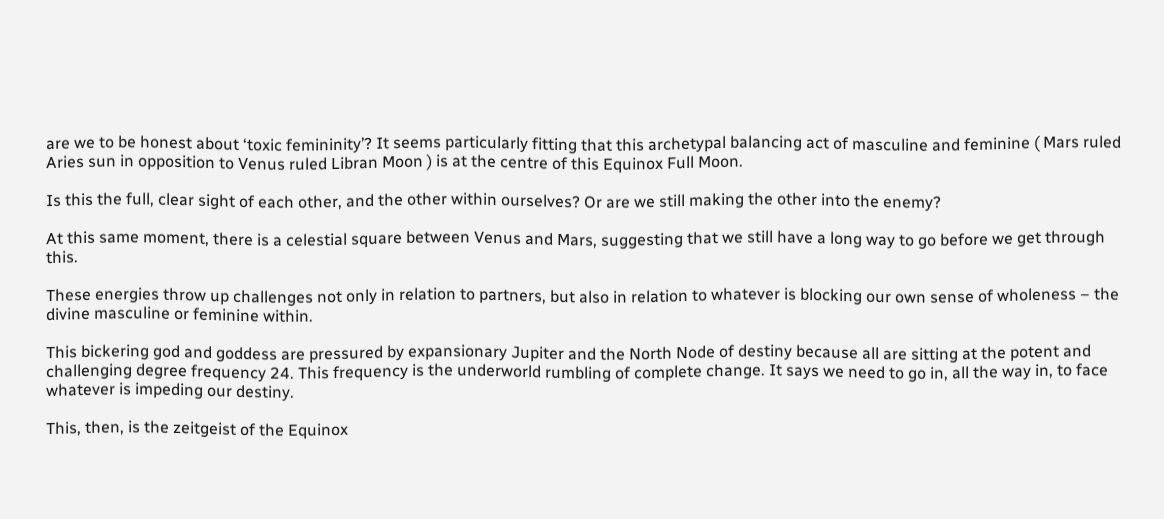are we to be honest about ‘toxic femininity’? It seems particularly fitting that this archetypal balancing act of masculine and feminine ( Mars ruled Aries sun in opposition to Venus ruled Libran Moon ) is at the centre of this Equinox Full Moon.

Is this the full, clear sight of each other, and the other within ourselves? Or are we still making the other into the enemy?

At this same moment, there is a celestial square between Venus and Mars, suggesting that we still have a long way to go before we get through this.

These energies throw up challenges not only in relation to partners, but also in relation to whatever is blocking our own sense of wholeness – the divine masculine or feminine within.

This bickering god and goddess are pressured by expansionary Jupiter and the North Node of destiny because all are sitting at the potent and challenging degree frequency 24. This frequency is the underworld rumbling of complete change. It says we need to go in, all the way in, to face whatever is impeding our destiny.

This, then, is the zeitgeist of the Equinox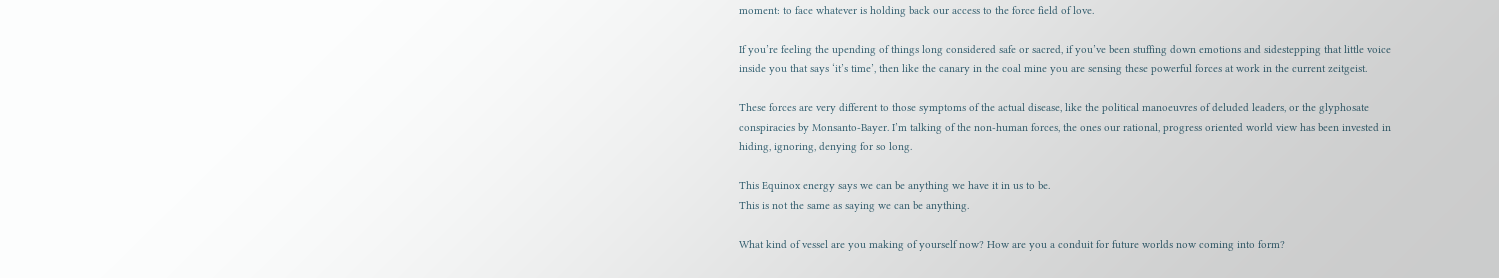moment: to face whatever is holding back our access to the force field of love.

If you’re feeling the upending of things long considered safe or sacred, if you’ve been stuffing down emotions and sidestepping that little voice inside you that says ‘it’s time’, then like the canary in the coal mine you are sensing these powerful forces at work in the current zeitgeist.

These forces are very different to those symptoms of the actual disease, like the political manoeuvres of deluded leaders, or the glyphosate conspiracies by Monsanto-Bayer. I’m talking of the non-human forces, the ones our rational, progress oriented world view has been invested in hiding, ignoring, denying for so long.

This Equinox energy says we can be anything we have it in us to be.
This is not the same as saying we can be anything.

What kind of vessel are you making of yourself now? How are you a conduit for future worlds now coming into form?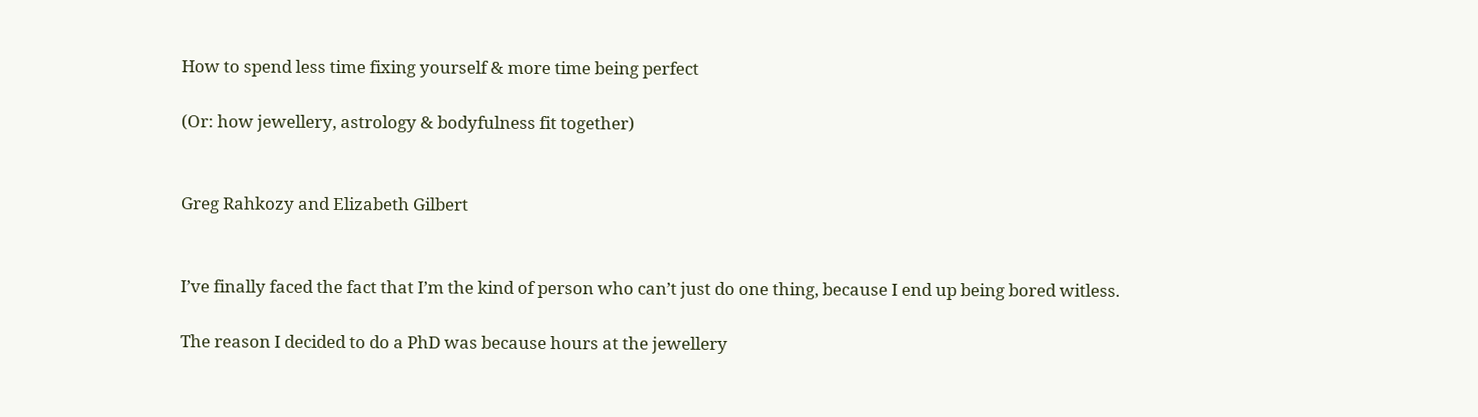How to spend less time fixing yourself & more time being perfect

(Or: how jewellery, astrology & bodyfulness fit together)


Greg Rahkozy and Elizabeth Gilbert


I’ve finally faced the fact that I’m the kind of person who can’t just do one thing, because I end up being bored witless.

The reason I decided to do a PhD was because hours at the jewellery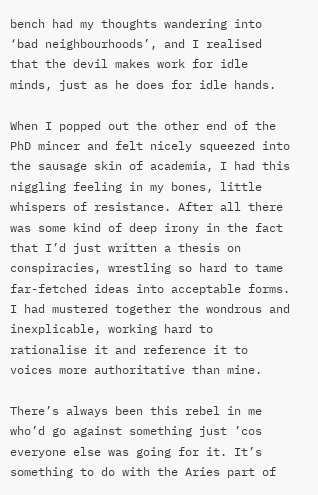bench had my thoughts wandering into ‘bad neighbourhoods’, and I realised that the devil makes work for idle minds, just as he does for idle hands.

When I popped out the other end of the PhD mincer and felt nicely squeezed into the sausage skin of academia, I had this niggling feeling in my bones, little whispers of resistance. After all there was some kind of deep irony in the fact that I’d just written a thesis on conspiracies, wrestling so hard to tame far-fetched ideas into acceptable forms. I had mustered together the wondrous and inexplicable, working hard to rationalise it and reference it to voices more authoritative than mine.

There’s always been this rebel in me who’d go against something just ’cos everyone else was going for it. It’s something to do with the Aries part of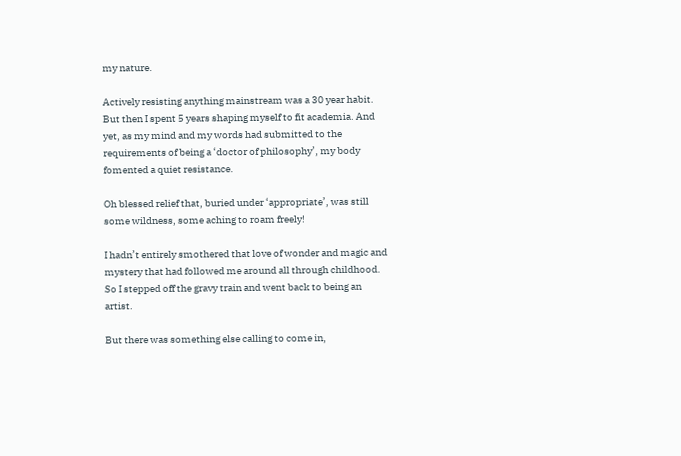my nature.

Actively resisting anything mainstream was a 30 year habit. But then I spent 5 years shaping myself to fit academia. And yet, as my mind and my words had submitted to the requirements of being a ‘doctor of philosophy’, my body fomented a quiet resistance.

Oh blessed relief that, buried under ‘appropriate’, was still some wildness, some aching to roam freely!

I hadn’t entirely smothered that love of wonder and magic and mystery that had followed me around all through childhood. So I stepped off the gravy train and went back to being an artist.

But there was something else calling to come in,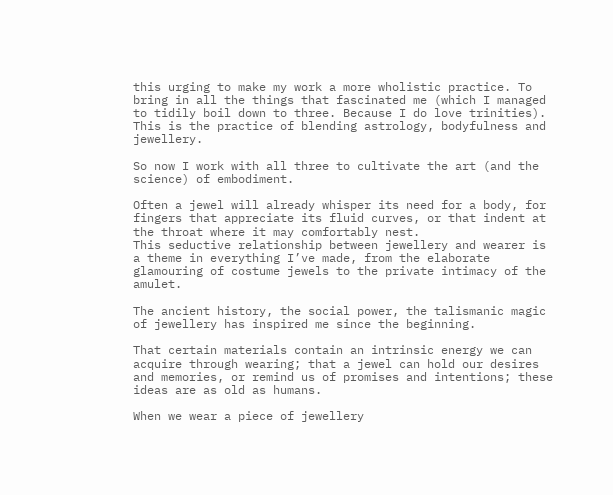this urging to make my work a more wholistic practice. To bring in all the things that fascinated me (which I managed to tidily boil down to three. Because I do love trinities).
This is the practice of blending astrology, bodyfulness and jewellery.

So now I work with all three to cultivate the art (and the science) of embodiment.

Often a jewel will already whisper its need for a body, for fingers that appreciate its fluid curves, or that indent at the throat where it may comfortably nest.
This seductive relationship between jewellery and wearer is a theme in everything I’ve made, from the elaborate glamouring of costume jewels to the private intimacy of the amulet.

The ancient history, the social power, the talismanic magic of jewellery has inspired me since the beginning.

That certain materials contain an intrinsic energy we can acquire through wearing; that a jewel can hold our desires and memories, or remind us of promises and intentions; these ideas are as old as humans.

When we wear a piece of jewellery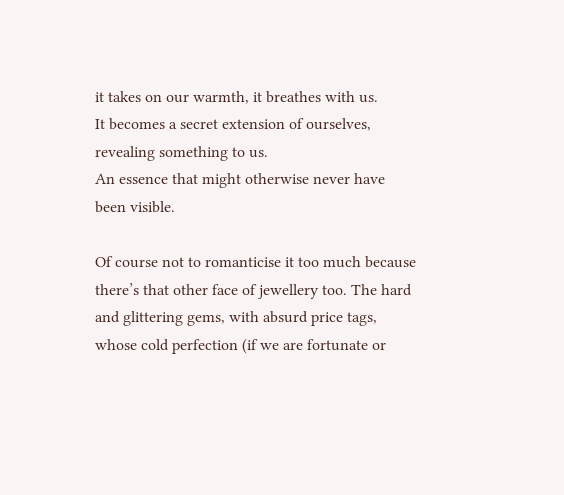it takes on our warmth, it breathes with us.
It becomes a secret extension of ourselves, revealing something to us.
An essence that might otherwise never have been visible.

Of course not to romanticise it too much because there’s that other face of jewellery too. The hard and glittering gems, with absurd price tags, whose cold perfection (if we are fortunate or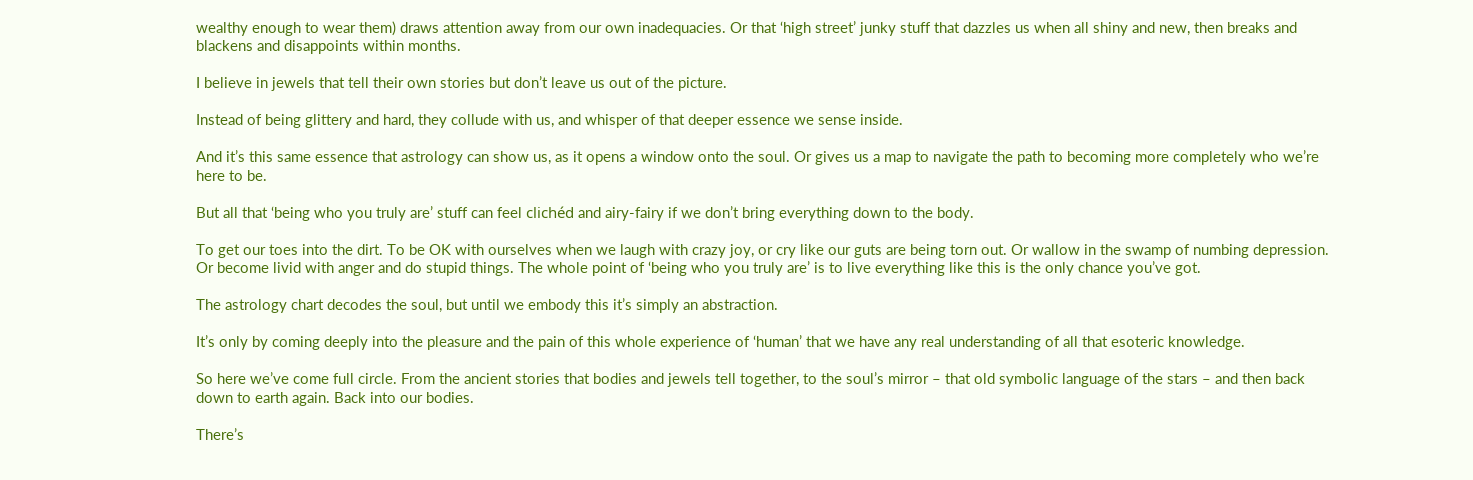wealthy enough to wear them) draws attention away from our own inadequacies. Or that ‘high street’ junky stuff that dazzles us when all shiny and new, then breaks and blackens and disappoints within months.

I believe in jewels that tell their own stories but don’t leave us out of the picture.

Instead of being glittery and hard, they collude with us, and whisper of that deeper essence we sense inside.

And it’s this same essence that astrology can show us, as it opens a window onto the soul. Or gives us a map to navigate the path to becoming more completely who we’re here to be.

But all that ‘being who you truly are’ stuff can feel clichéd and airy-fairy if we don’t bring everything down to the body.

To get our toes into the dirt. To be OK with ourselves when we laugh with crazy joy, or cry like our guts are being torn out. Or wallow in the swamp of numbing depression. Or become livid with anger and do stupid things. The whole point of ‘being who you truly are’ is to live everything like this is the only chance you’ve got.

The astrology chart decodes the soul, but until we embody this it’s simply an abstraction.

It’s only by coming deeply into the pleasure and the pain of this whole experience of ‘human’ that we have any real understanding of all that esoteric knowledge.

So here we’ve come full circle. From the ancient stories that bodies and jewels tell together, to the soul’s mirror – that old symbolic language of the stars – and then back down to earth again. Back into our bodies.

There’s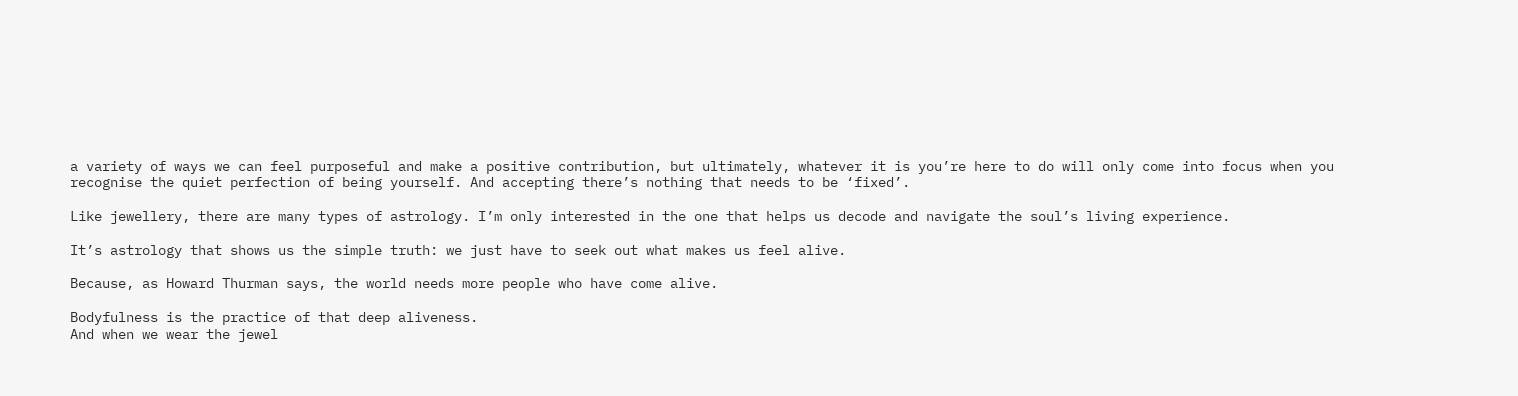a variety of ways we can feel purposeful and make a positive contribution, but ultimately, whatever it is you’re here to do will only come into focus when you recognise the quiet perfection of being yourself. And accepting there’s nothing that needs to be ‘fixed’.

Like jewellery, there are many types of astrology. I’m only interested in the one that helps us decode and navigate the soul’s living experience.

It’s astrology that shows us the simple truth: we just have to seek out what makes us feel alive.

Because, as Howard Thurman says, the world needs more people who have come alive.

Bodyfulness is the practice of that deep aliveness.
And when we wear the jewel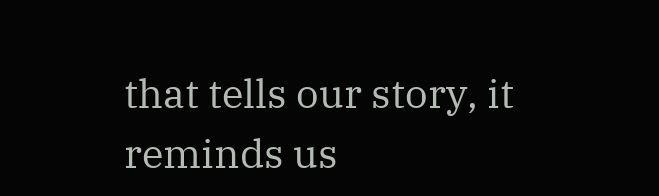that tells our story, it reminds us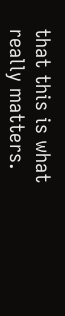that this is what really matters.